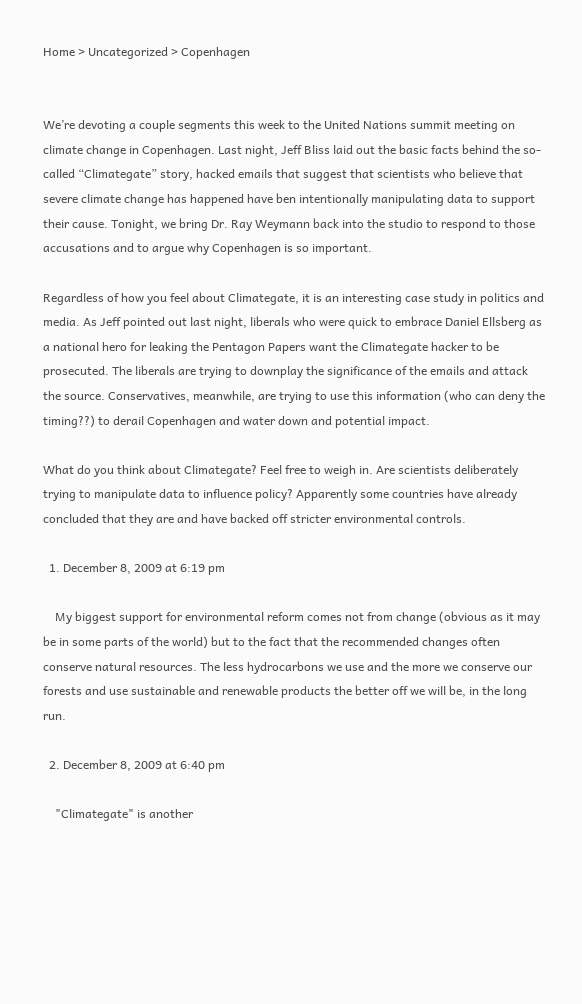Home > Uncategorized > Copenhagen


We’re devoting a couple segments this week to the United Nations summit meeting on climate change in Copenhagen. Last night, Jeff Bliss laid out the basic facts behind the so-called “Climategate” story, hacked emails that suggest that scientists who believe that severe climate change has happened have ben intentionally manipulating data to support their cause. Tonight, we bring Dr. Ray Weymann back into the studio to respond to those accusations and to argue why Copenhagen is so important.

Regardless of how you feel about Climategate, it is an interesting case study in politics and media. As Jeff pointed out last night, liberals who were quick to embrace Daniel Ellsberg as a national hero for leaking the Pentagon Papers want the Climategate hacker to be prosecuted. The liberals are trying to downplay the significance of the emails and attack the source. Conservatives, meanwhile, are trying to use this information (who can deny the timing??) to derail Copenhagen and water down and potential impact.

What do you think about Climategate? Feel free to weigh in. Are scientists deliberately trying to manipulate data to influence policy? Apparently some countries have already concluded that they are and have backed off stricter environmental controls.

  1. December 8, 2009 at 6:19 pm

    My biggest support for environmental reform comes not from change (obvious as it may be in some parts of the world) but to the fact that the recommended changes often conserve natural resources. The less hydrocarbons we use and the more we conserve our forests and use sustainable and renewable products the better off we will be, in the long run.

  2. December 8, 2009 at 6:40 pm

    "Climategate" is another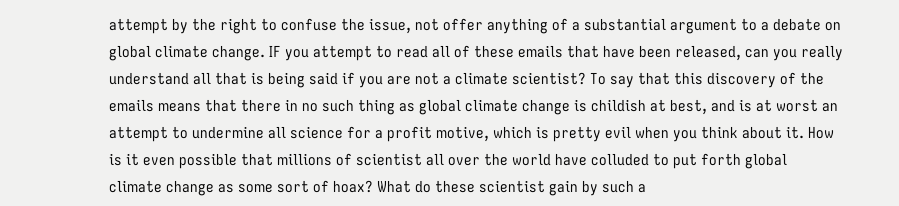attempt by the right to confuse the issue, not offer anything of a substantial argument to a debate on global climate change. IF you attempt to read all of these emails that have been released, can you really understand all that is being said if you are not a climate scientist? To say that this discovery of the emails means that there in no such thing as global climate change is childish at best, and is at worst an attempt to undermine all science for a profit motive, which is pretty evil when you think about it. How is it even possible that millions of scientist all over the world have colluded to put forth global climate change as some sort of hoax? What do these scientist gain by such a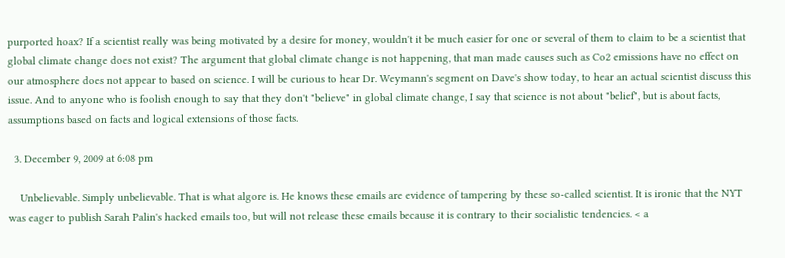purported hoax? If a scientist really was being motivated by a desire for money, wouldn't it be much easier for one or several of them to claim to be a scientist that global climate change does not exist? The argument that global climate change is not happening, that man made causes such as Co2 emissions have no effect on our atmosphere does not appear to based on science. I will be curious to hear Dr. Weymann's segment on Dave's show today, to hear an actual scientist discuss this issue. And to anyone who is foolish enough to say that they don't "believe" in global climate change, I say that science is not about "belief", but is about facts, assumptions based on facts and logical extensions of those facts.

  3. December 9, 2009 at 6:08 pm

    Unbelievable. Simply unbelievable. That is what algore is. He knows these emails are evidence of tampering by these so-called scientist. It is ironic that the NYT was eager to publish Sarah Palin's hacked emails too, but will not release these emails because it is contrary to their socialistic tendencies. < a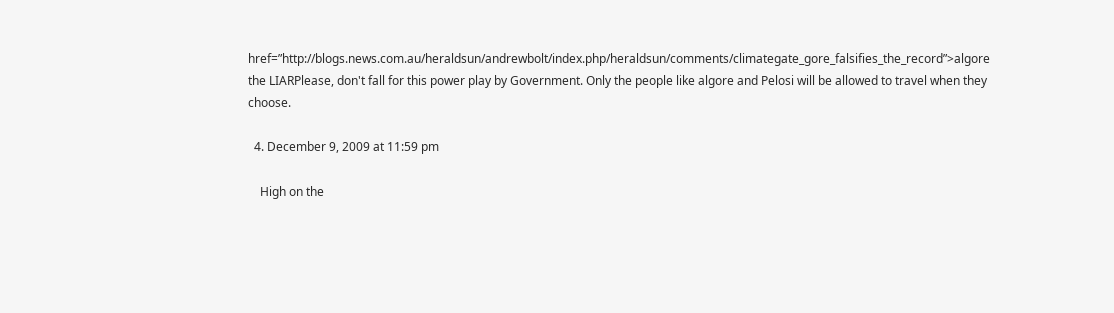href=”http://blogs.news.com.au/heraldsun/andrewbolt/index.php/heraldsun/comments/climategate_gore_falsifies_the_record”>algore the LIARPlease, don't fall for this power play by Government. Only the people like algore and Pelosi will be allowed to travel when they choose.

  4. December 9, 2009 at 11:59 pm

    High on the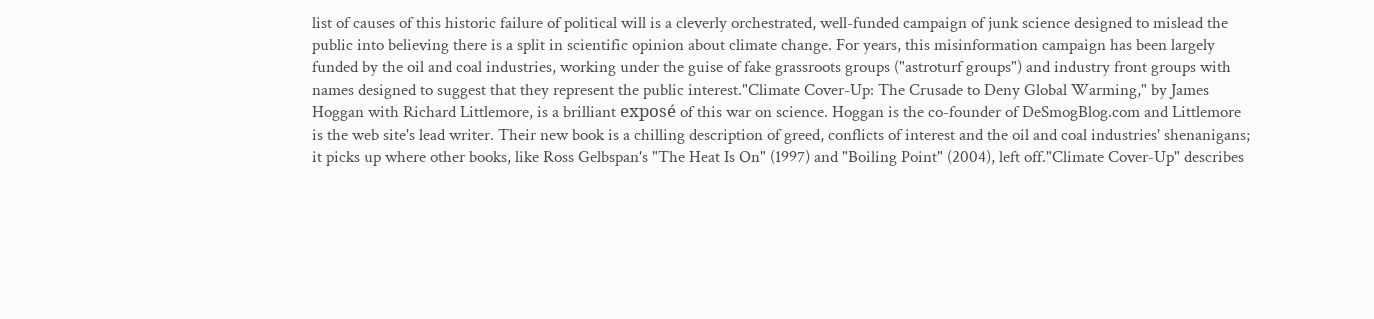list of causes of this historic failure of political will is a cleverly orchestrated, well-funded campaign of junk science designed to mislead the public into believing there is a split in scientific opinion about climate change. For years, this misinformation campaign has been largely funded by the oil and coal industries, working under the guise of fake grassroots groups ("astroturf groups") and industry front groups with names designed to suggest that they represent the public interest."Climate Cover-Up: The Crusade to Deny Global Warming," by James Hoggan with Richard Littlemore, is a brilliant exposé of this war on science. Hoggan is the co-founder of DeSmogBlog.com and Littlemore is the web site's lead writer. Their new book is a chilling description of greed, conflicts of interest and the oil and coal industries' shenanigans; it picks up where other books, like Ross Gelbspan's "The Heat Is On" (1997) and "Boiling Point" (2004), left off."Climate Cover-Up" describes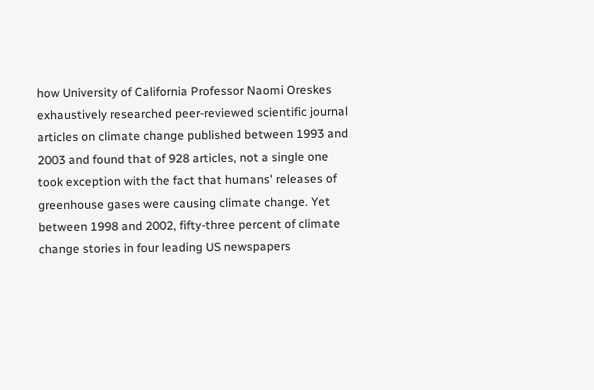how University of California Professor Naomi Oreskes exhaustively researched peer-reviewed scientific journal articles on climate change published between 1993 and 2003 and found that of 928 articles, not a single one took exception with the fact that humans' releases of greenhouse gases were causing climate change. Yet between 1998 and 2002, fifty-three percent of climate change stories in four leading US newspapers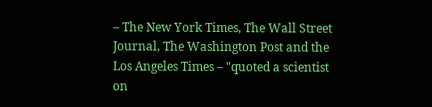– The New York Times, The Wall Street Journal, The Washington Post and the Los Angeles Times – "quoted a scientist on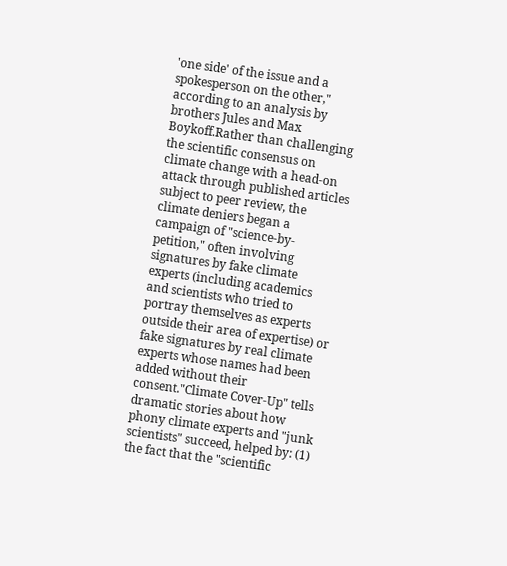'one side' of the issue and a spokesperson on the other," according to an analysis by brothers Jules and Max Boykoff.Rather than challenging the scientific consensus on climate change with a head-on attack through published articles subject to peer review, the climate deniers began a campaign of "science-by-petition," often involving signatures by fake climate experts (including academics and scientists who tried to portray themselves as experts outside their area of expertise) or fake signatures by real climate experts whose names had been added without their consent."Climate Cover-Up" tells dramatic stories about how phony climate experts and "junk scientists" succeed, helped by: (1) the fact that the "scientific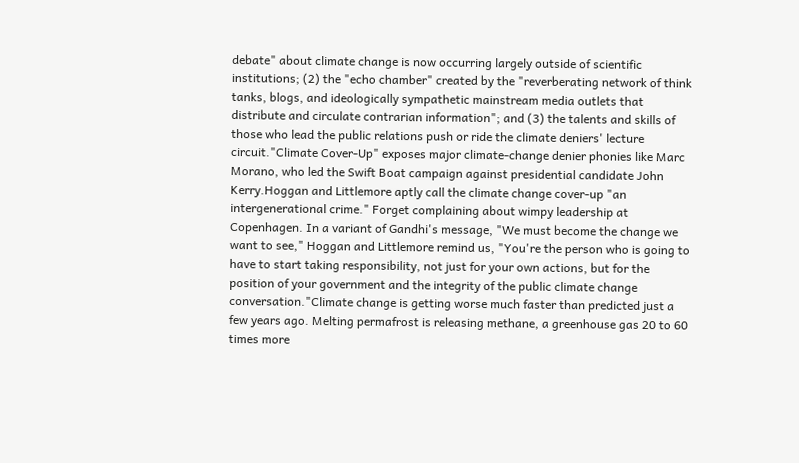debate" about climate change is now occurring largely outside of scientific institutions; (2) the "echo chamber" created by the "reverberating network of think tanks, blogs, and ideologically sympathetic mainstream media outlets that distribute and circulate contrarian information"; and (3) the talents and skills of those who lead the public relations push or ride the climate deniers' lecture circuit."Climate Cover-Up" exposes major climate-change denier phonies like Marc Morano, who led the Swift Boat campaign against presidential candidate John Kerry.Hoggan and Littlemore aptly call the climate change cover-up "an intergenerational crime." Forget complaining about wimpy leadership at Copenhagen. In a variant of Gandhi's message, "We must become the change we want to see," Hoggan and Littlemore remind us, "You're the person who is going to have to start taking responsibility, not just for your own actions, but for the position of your government and the integrity of the public climate change conversation."Climate change is getting worse much faster than predicted just a few years ago. Melting permafrost is releasing methane, a greenhouse gas 20 to 60 times more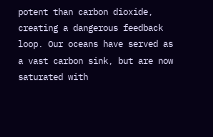potent than carbon dioxide, creating a dangerous feedback loop. Our oceans have served as a vast carbon sink, but are now saturated with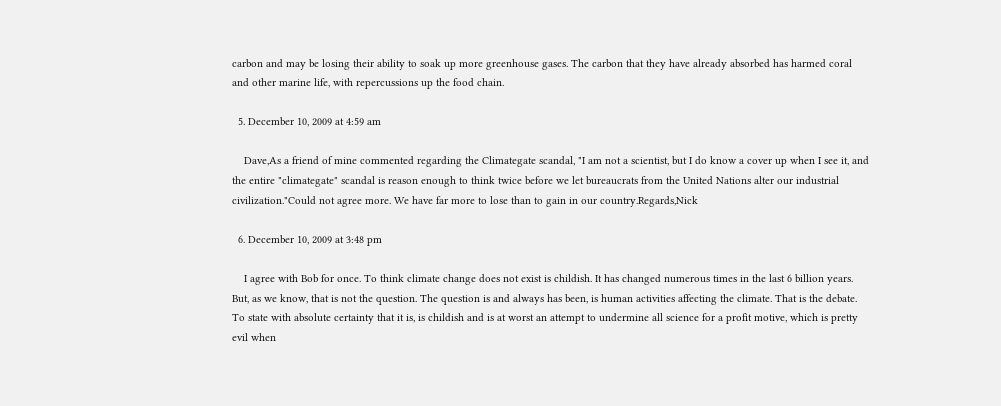carbon and may be losing their ability to soak up more greenhouse gases. The carbon that they have already absorbed has harmed coral and other marine life, with repercussions up the food chain.

  5. December 10, 2009 at 4:59 am

    Dave,As a friend of mine commented regarding the Climategate scandal, "I am not a scientist, but I do know a cover up when I see it, and the entire "climategate" scandal is reason enough to think twice before we let bureaucrats from the United Nations alter our industrial civilization."Could not agree more. We have far more to lose than to gain in our country.Regards,Nick

  6. December 10, 2009 at 3:48 pm

    I agree with Bob for once. To think climate change does not exist is childish. It has changed numerous times in the last 6 billion years. But, as we know, that is not the question. The question is and always has been, is human activities affecting the climate. That is the debate. To state with absolute certainty that it is, is childish and is at worst an attempt to undermine all science for a profit motive, which is pretty evil when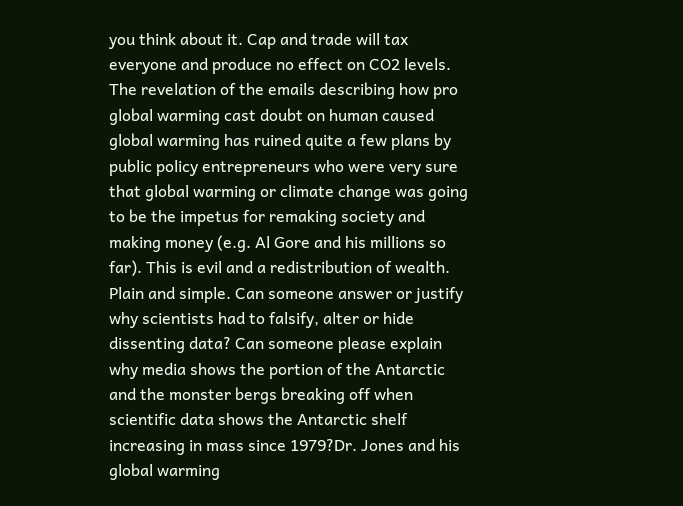you think about it. Cap and trade will tax everyone and produce no effect on CO2 levels. The revelation of the emails describing how pro global warming cast doubt on human caused global warming has ruined quite a few plans by public policy entrepreneurs who were very sure that global warming or climate change was going to be the impetus for remaking society and making money (e.g. Al Gore and his millions so far). This is evil and a redistribution of wealth. Plain and simple. Can someone answer or justify why scientists had to falsify, alter or hide dissenting data? Can someone please explain why media shows the portion of the Antarctic and the monster bergs breaking off when scientific data shows the Antarctic shelf increasing in mass since 1979?Dr. Jones and his global warming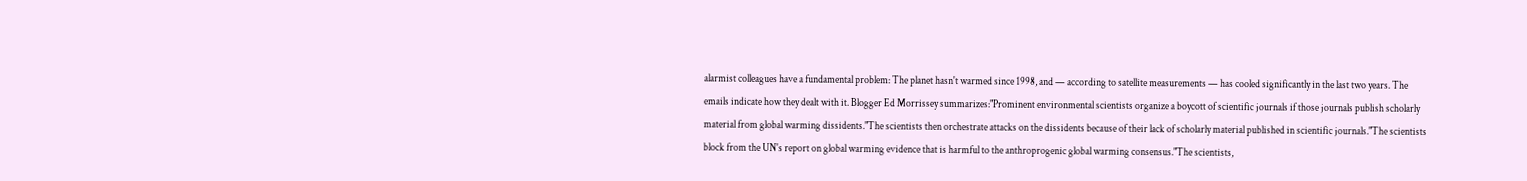alarmist colleagues have a fundamental problem: The planet hasn't warmed since 1998, and — according to satellite measurements — has cooled significantly in the last two years. The emails indicate how they dealt with it. Blogger Ed Morrissey summarizes:"Prominent environmental scientists organize a boycott of scientific journals if those journals publish scholarly material from global warming dissidents."The scientists then orchestrate attacks on the dissidents because of their lack of scholarly material published in scientific journals."The scientists block from the UN's report on global warming evidence that is harmful to the anthroprogenic global warming consensus."The scientists,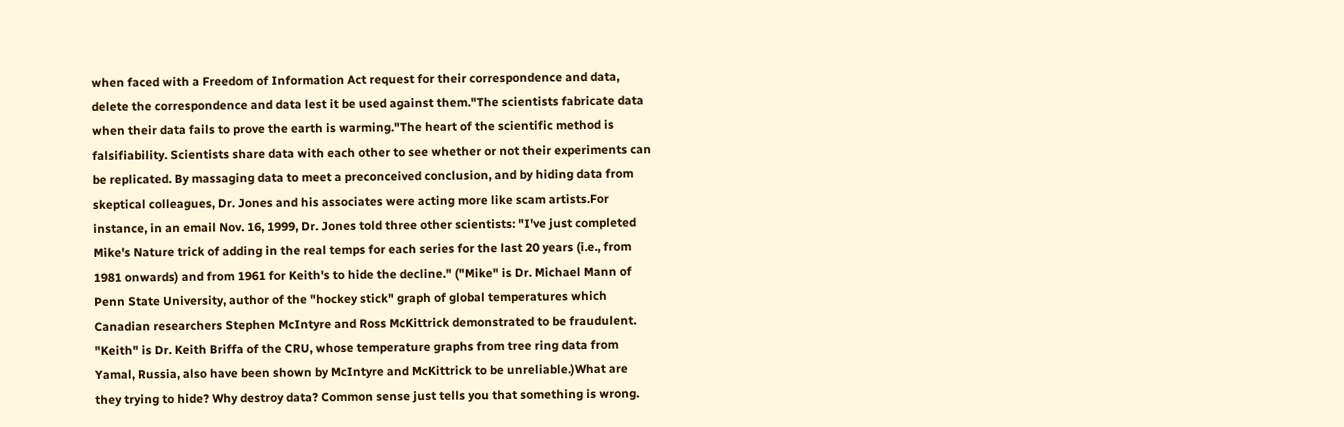when faced with a Freedom of Information Act request for their correspondence and data, delete the correspondence and data lest it be used against them."The scientists fabricate data when their data fails to prove the earth is warming."The heart of the scientific method is falsifiability. Scientists share data with each other to see whether or not their experiments can be replicated. By massaging data to meet a preconceived conclusion, and by hiding data from skeptical colleagues, Dr. Jones and his associates were acting more like scam artists.For instance, in an email Nov. 16, 1999, Dr. Jones told three other scientists: "I've just completed Mike's Nature trick of adding in the real temps for each series for the last 20 years (i.e., from 1981 onwards) and from 1961 for Keith's to hide the decline." ("Mike" is Dr. Michael Mann of Penn State University, author of the "hockey stick" graph of global temperatures which Canadian researchers Stephen McIntyre and Ross McKittrick demonstrated to be fraudulent. "Keith" is Dr. Keith Briffa of the CRU, whose temperature graphs from tree ring data from Yamal, Russia, also have been shown by McIntyre and McKittrick to be unreliable.)What are they trying to hide? Why destroy data? Common sense just tells you that something is wrong.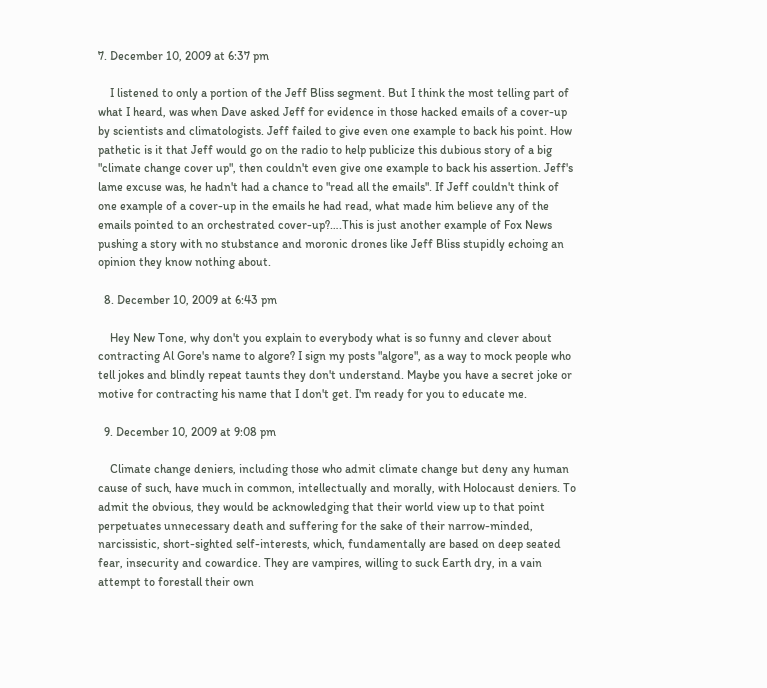7. December 10, 2009 at 6:37 pm

    I listened to only a portion of the Jeff Bliss segment. But I think the most telling part of what I heard, was when Dave asked Jeff for evidence in those hacked emails of a cover-up by scientists and climatologists. Jeff failed to give even one example to back his point. How pathetic is it that Jeff would go on the radio to help publicize this dubious story of a big "climate change cover up", then couldn't even give one example to back his assertion. Jeff's lame excuse was, he hadn't had a chance to "read all the emails". If Jeff couldn't think of one example of a cover-up in the emails he had read, what made him believe any of the emails pointed to an orchestrated cover-up?….This is just another example of Fox News pushing a story with no stubstance and moronic drones like Jeff Bliss stupidly echoing an opinion they know nothing about.

  8. December 10, 2009 at 6:43 pm

    Hey New Tone, why don't you explain to everybody what is so funny and clever about contracting Al Gore's name to algore? I sign my posts "algore", as a way to mock people who tell jokes and blindly repeat taunts they don't understand. Maybe you have a secret joke or motive for contracting his name that I don't get. I'm ready for you to educate me.

  9. December 10, 2009 at 9:08 pm

    Climate change deniers, including those who admit climate change but deny any human cause of such, have much in common, intellectually and morally, with Holocaust deniers. To admit the obvious, they would be acknowledging that their world view up to that point perpetuates unnecessary death and suffering for the sake of their narrow-minded, narcissistic, short-sighted self-interests, which, fundamentally are based on deep seated fear, insecurity and cowardice. They are vampires, willing to suck Earth dry, in a vain attempt to forestall their own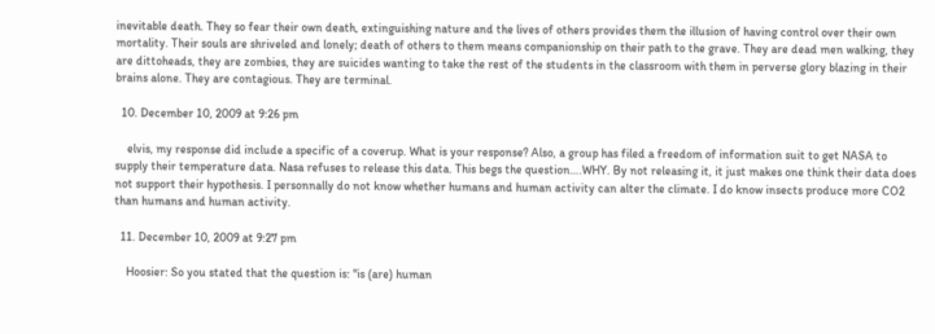inevitable death. They so fear their own death, extinguishing nature and the lives of others provides them the illusion of having control over their own mortality. Their souls are shriveled and lonely; death of others to them means companionship on their path to the grave. They are dead men walking, they are dittoheads, they are zombies, they are suicides wanting to take the rest of the students in the classroom with them in perverse glory blazing in their brains alone. They are contagious. They are terminal.

  10. December 10, 2009 at 9:26 pm

    elvis, my response did include a specific of a coverup. What is your response? Also, a group has filed a freedom of information suit to get NASA to supply their temperature data. Nasa refuses to release this data. This begs the question….WHY. By not releasing it, it just makes one think their data does not support their hypothesis. I personnally do not know whether humans and human activity can alter the climate. I do know insects produce more CO2 than humans and human activity.

  11. December 10, 2009 at 9:27 pm

    Hoosier: So you stated that the question is: "is (are) human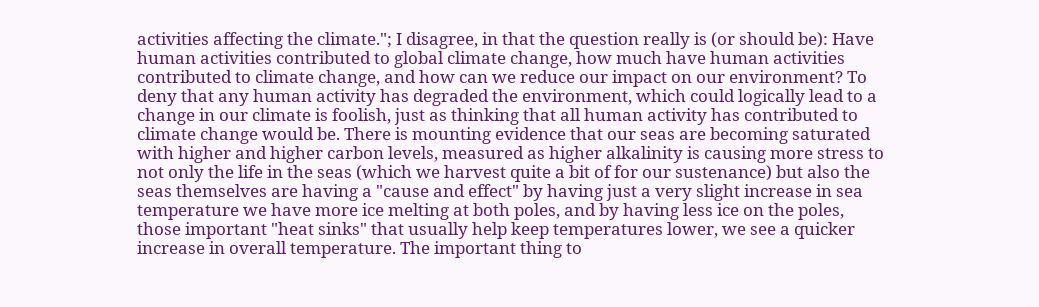activities affecting the climate."; I disagree, in that the question really is (or should be): Have human activities contributed to global climate change, how much have human activities contributed to climate change, and how can we reduce our impact on our environment? To deny that any human activity has degraded the environment, which could logically lead to a change in our climate is foolish, just as thinking that all human activity has contributed to climate change would be. There is mounting evidence that our seas are becoming saturated with higher and higher carbon levels, measured as higher alkalinity is causing more stress to not only the life in the seas (which we harvest quite a bit of for our sustenance) but also the seas themselves are having a "cause and effect" by having just a very slight increase in sea temperature we have more ice melting at both poles, and by having less ice on the poles, those important "heat sinks" that usually help keep temperatures lower, we see a quicker increase in overall temperature. The important thing to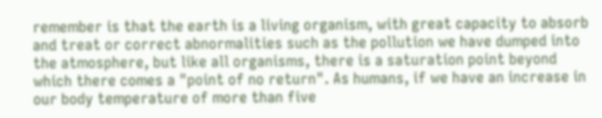remember is that the earth is a living organism, with great capacity to absorb and treat or correct abnormalities such as the pollution we have dumped into the atmosphere, but like all organisms, there is a saturation point beyond which there comes a "point of no return". As humans, if we have an increase in our body temperature of more than five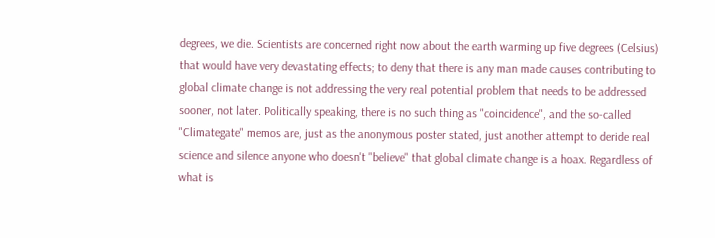degrees, we die. Scientists are concerned right now about the earth warming up five degrees (Celsius) that would have very devastating effects; to deny that there is any man made causes contributing to global climate change is not addressing the very real potential problem that needs to be addressed sooner, not later. Politically speaking, there is no such thing as "coincidence", and the so-called "Climategate" memos are, just as the anonymous poster stated, just another attempt to deride real science and silence anyone who doesn't "believe" that global climate change is a hoax. Regardless of what is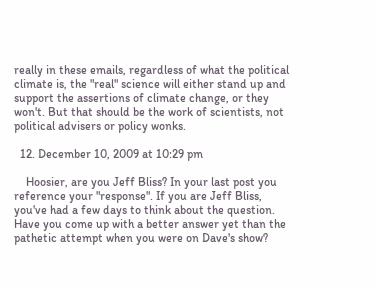really in these emails, regardless of what the political climate is, the "real" science will either stand up and support the assertions of climate change, or they won't. But that should be the work of scientists, not political advisers or policy wonks.

  12. December 10, 2009 at 10:29 pm

    Hoosier, are you Jeff Bliss? In your last post you reference your "response". If you are Jeff Bliss, you've had a few days to think about the question. Have you come up with a better answer yet than the pathetic attempt when you were on Dave's show?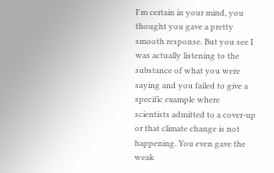I'm certain in your mind, you thought you gave a pretty smooth response. But you see I was actually listening to the substance of what you were saying and you failed to give a specific example where scientists admitted to a cover-up or that climate change is not happening. You even gave the weak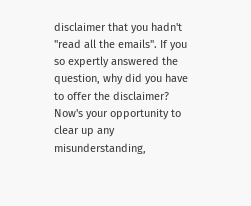disclaimer that you hadn't "read all the emails". If you so expertly answered the question, why did you have to offer the disclaimer? Now's your opportunity to clear up any misunderstanding,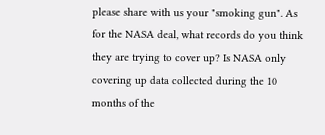please share with us your "smoking gun". As for the NASA deal, what records do you think they are trying to cover up? Is NASA only covering up data collected during the 10 months of the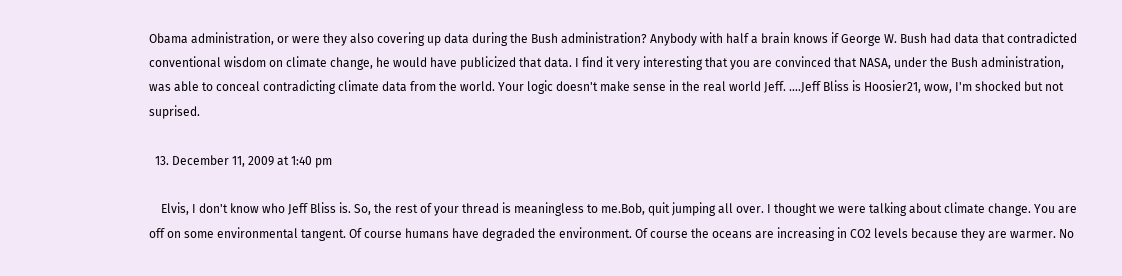Obama administration, or were they also covering up data during the Bush administration? Anybody with half a brain knows if George W. Bush had data that contradicted conventional wisdom on climate change, he would have publicized that data. I find it very interesting that you are convinced that NASA, under the Bush administration, was able to conceal contradicting climate data from the world. Your logic doesn't make sense in the real world Jeff. ….Jeff Bliss is Hoosier21, wow, I'm shocked but not suprised.

  13. December 11, 2009 at 1:40 pm

    Elvis, I don't know who Jeff Bliss is. So, the rest of your thread is meaningless to me.Bob, quit jumping all over. I thought we were talking about climate change. You are off on some environmental tangent. Of course humans have degraded the environment. Of course the oceans are increasing in CO2 levels because they are warmer. No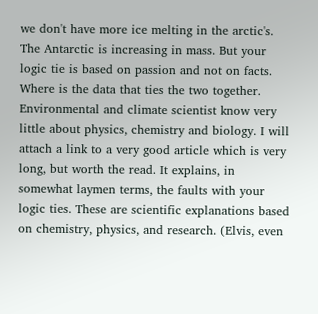we don't have more ice melting in the arctic's. The Antarctic is increasing in mass. But your logic tie is based on passion and not on facts. Where is the data that ties the two together. Environmental and climate scientist know very little about physics, chemistry and biology. I will attach a link to a very good article which is very long, but worth the read. It explains, in somewhat laymen terms, the faults with your logic ties. These are scientific explanations based on chemistry, physics, and research. (Elvis, even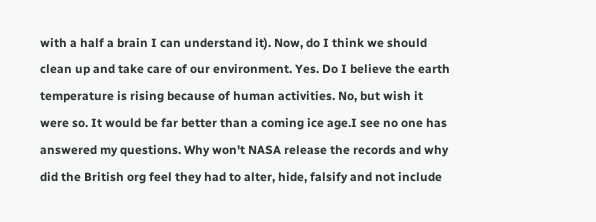with a half a brain I can understand it). Now, do I think we should clean up and take care of our environment. Yes. Do I believe the earth temperature is rising because of human activities. No, but wish it were so. It would be far better than a coming ice age.I see no one has answered my questions. Why won't NASA release the records and why did the British org feel they had to alter, hide, falsify and not include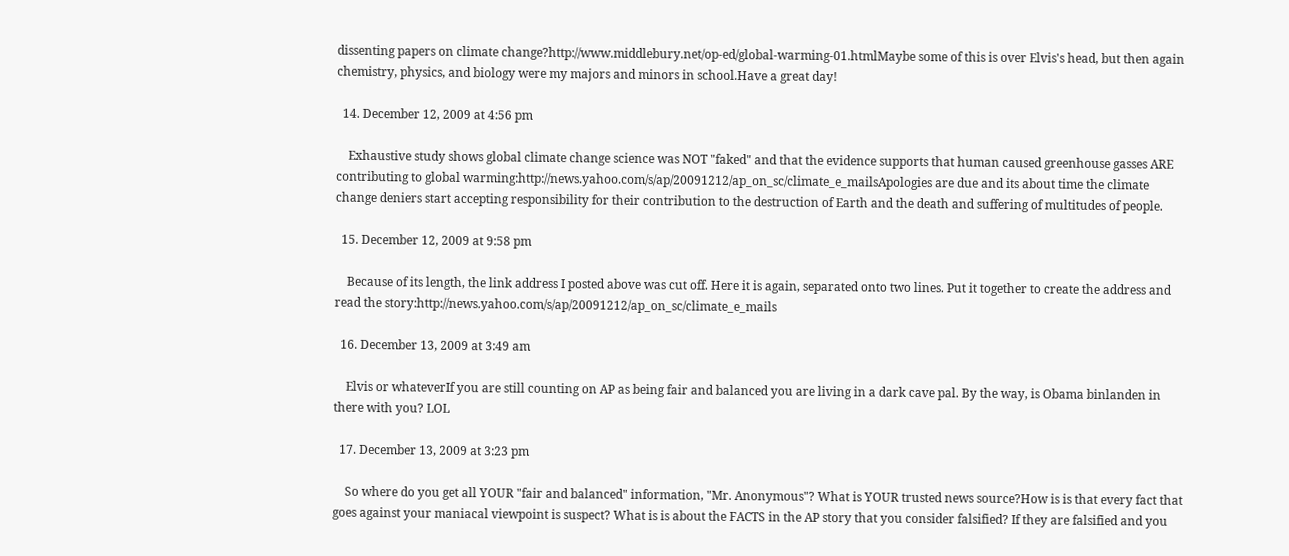dissenting papers on climate change?http://www.middlebury.net/op-ed/global-warming-01.htmlMaybe some of this is over Elvis's head, but then again chemistry, physics, and biology were my majors and minors in school.Have a great day!

  14. December 12, 2009 at 4:56 pm

    Exhaustive study shows global climate change science was NOT "faked" and that the evidence supports that human caused greenhouse gasses ARE contributing to global warming:http://news.yahoo.com/s/ap/20091212/ap_on_sc/climate_e_mailsApologies are due and its about time the climate change deniers start accepting responsibility for their contribution to the destruction of Earth and the death and suffering of multitudes of people.

  15. December 12, 2009 at 9:58 pm

    Because of its length, the link address I posted above was cut off. Here it is again, separated onto two lines. Put it together to create the address and read the story:http://news.yahoo.com/s/ap/20091212/ap_on_sc/climate_e_mails

  16. December 13, 2009 at 3:49 am

    Elvis or whateverIf you are still counting on AP as being fair and balanced you are living in a dark cave pal. By the way, is Obama binlanden in there with you? LOL

  17. December 13, 2009 at 3:23 pm

    So where do you get all YOUR "fair and balanced" information, "Mr. Anonymous"? What is YOUR trusted news source?How is is that every fact that goes against your maniacal viewpoint is suspect? What is is about the FACTS in the AP story that you consider falsified? If they are falsified and you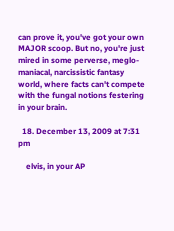can prove it, you've got your own MAJOR scoop. But no, you're just mired in some perverse, meglo-maniacal, narcissistic fantasy world, where facts can't compete with the fungal notions festering in your brain.

  18. December 13, 2009 at 7:31 pm

    elvis, in your AP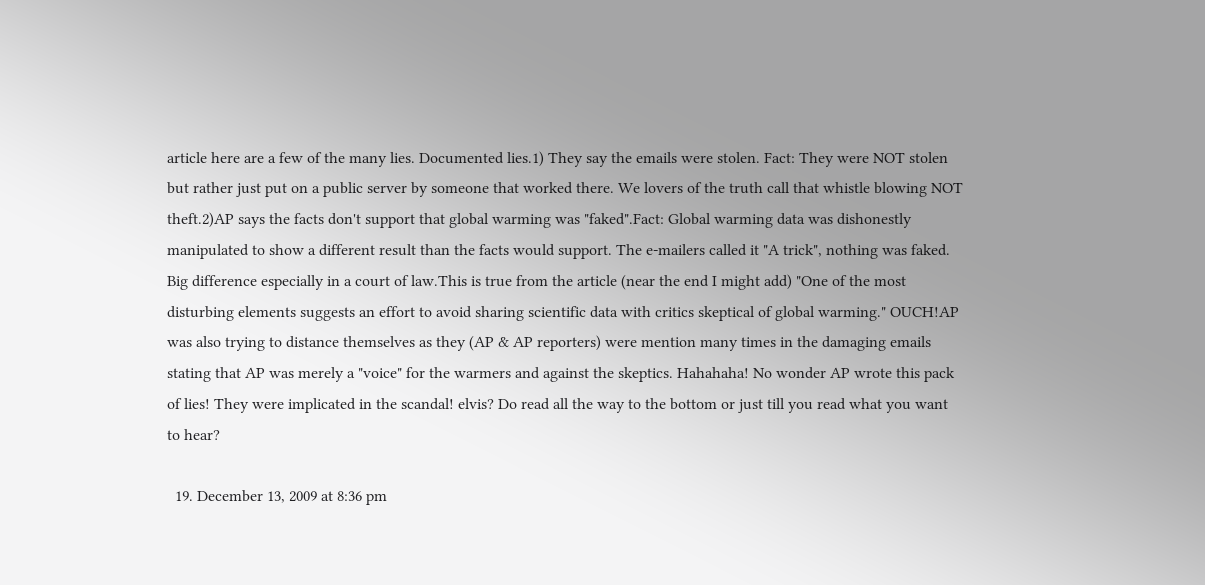article here are a few of the many lies. Documented lies.1) They say the emails were stolen. Fact: They were NOT stolen but rather just put on a public server by someone that worked there. We lovers of the truth call that whistle blowing NOT theft.2)AP says the facts don't support that global warming was "faked".Fact: Global warming data was dishonestly manipulated to show a different result than the facts would support. The e-mailers called it "A trick", nothing was faked. Big difference especially in a court of law.This is true from the article (near the end I might add) "One of the most disturbing elements suggests an effort to avoid sharing scientific data with critics skeptical of global warming." OUCH!AP was also trying to distance themselves as they (AP & AP reporters) were mention many times in the damaging emails stating that AP was merely a "voice" for the warmers and against the skeptics. Hahahaha! No wonder AP wrote this pack of lies! They were implicated in the scandal! elvis? Do read all the way to the bottom or just till you read what you want to hear?

  19. December 13, 2009 at 8:36 pm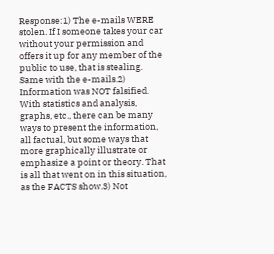Response:1) The e-mails WERE stolen. If I someone takes your car without your permission and offers it up for any member of the public to use, that is stealing. Same with the e-mails.2) Information was NOT falsified. With statistics and analysis, graphs, etc., there can be many ways to present the information, all factual, but some ways that more graphically illustrate or emphasize a point or theory. That is all that went on in this situation, as the FACTS show.3) Not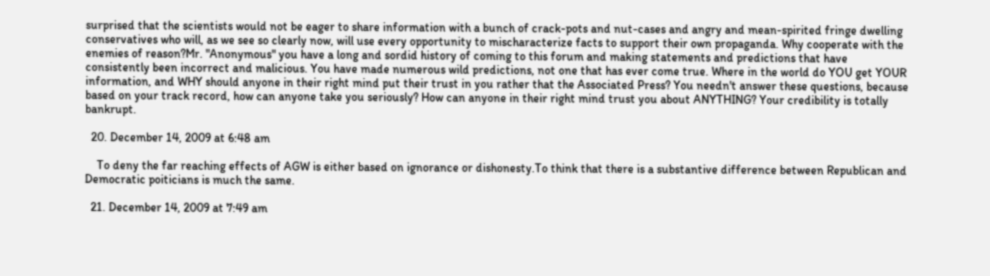surprised that the scientists would not be eager to share information with a bunch of crack-pots and nut-cases and angry and mean-spirited fringe dwelling conservatives who will, as we see so clearly now, will use every opportunity to mischaracterize facts to support their own propaganda. Why cooperate with the enemies of reason?Mr. "Anonymous" you have a long and sordid history of coming to this forum and making statements and predictions that have consistently been incorrect and malicious. You have made numerous wild predictions, not one that has ever come true. Where in the world do YOU get YOUR information, and WHY should anyone in their right mind put their trust in you rather that the Associated Press? You needn't answer these questions, because based on your track record, how can anyone take you seriously? How can anyone in their right mind trust you about ANYTHING? Your credibility is totally bankrupt.

  20. December 14, 2009 at 6:48 am

    To deny the far reaching effects of AGW is either based on ignorance or dishonesty.To think that there is a substantive difference between Republican and Democratic poiticians is much the same.

  21. December 14, 2009 at 7:49 am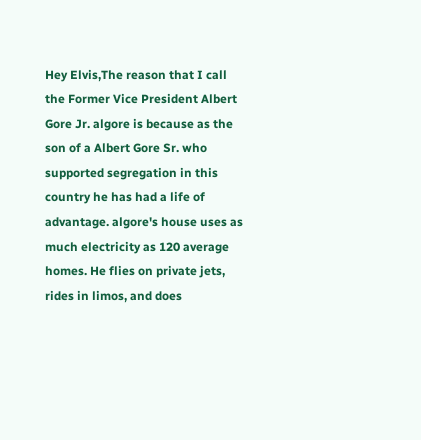Hey Elvis,The reason that I call the Former Vice President Albert Gore Jr. algore is because as the son of a Albert Gore Sr. who supported segregation in this country he has had a life of advantage. algore's house uses as much electricity as 120 average homes. He flies on private jets, rides in limos, and does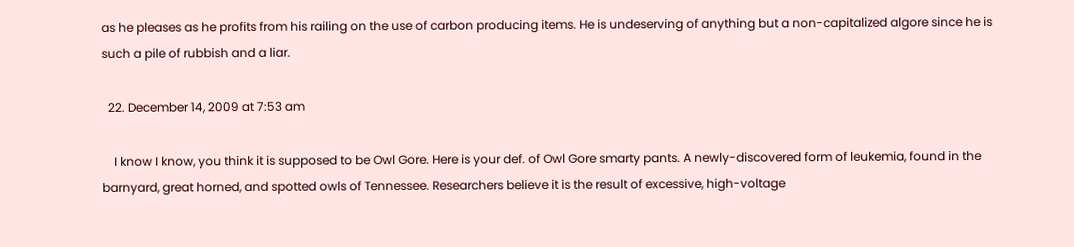as he pleases as he profits from his railing on the use of carbon producing items. He is undeserving of anything but a non-capitalized algore since he is such a pile of rubbish and a liar.

  22. December 14, 2009 at 7:53 am

    I know I know, you think it is supposed to be Owl Gore. Here is your def. of Owl Gore smarty pants. A newly-discovered form of leukemia, found in the barnyard, great horned, and spotted owls of Tennessee. Researchers believe it is the result of excessive, high-voltage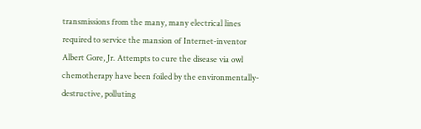transmissions from the many, many electrical lines required to service the mansion of Internet-inventor Albert Gore, Jr. Attempts to cure the disease via owl chemotherapy have been foiled by the environmentally-destructive, polluting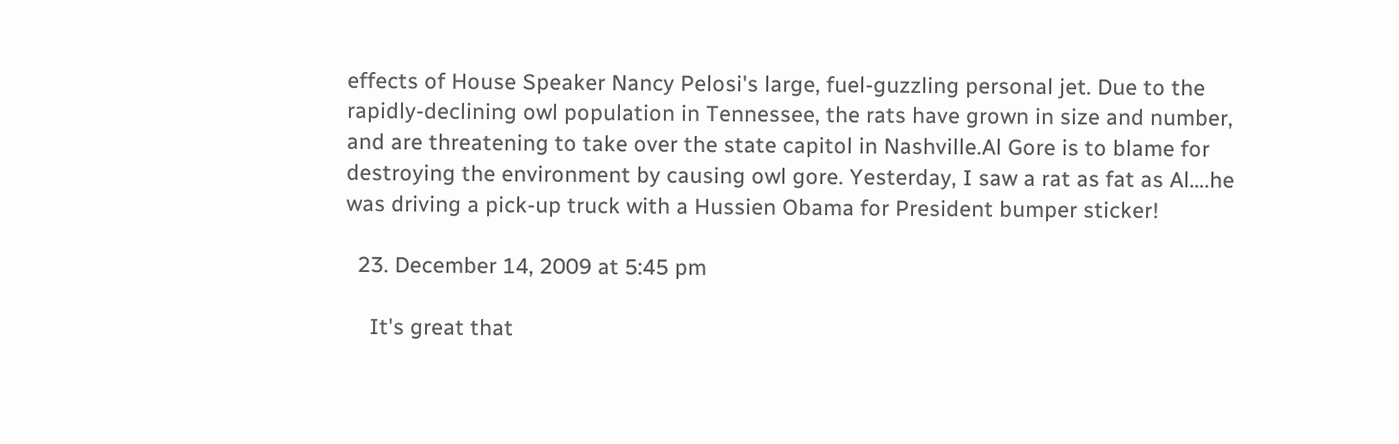effects of House Speaker Nancy Pelosi's large, fuel-guzzling personal jet. Due to the rapidly-declining owl population in Tennessee, the rats have grown in size and number, and are threatening to take over the state capitol in Nashville.Al Gore is to blame for destroying the environment by causing owl gore. Yesterday, I saw a rat as fat as Al….he was driving a pick-up truck with a Hussien Obama for President bumper sticker!

  23. December 14, 2009 at 5:45 pm

    It's great that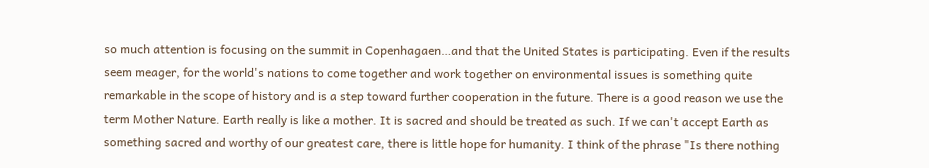so much attention is focusing on the summit in Copenhagaen…and that the United States is participating. Even if the results seem meager, for the world's nations to come together and work together on environmental issues is something quite remarkable in the scope of history and is a step toward further cooperation in the future. There is a good reason we use the term Mother Nature. Earth really is like a mother. It is sacred and should be treated as such. If we can't accept Earth as something sacred and worthy of our greatest care, there is little hope for humanity. I think of the phrase "Is there nothing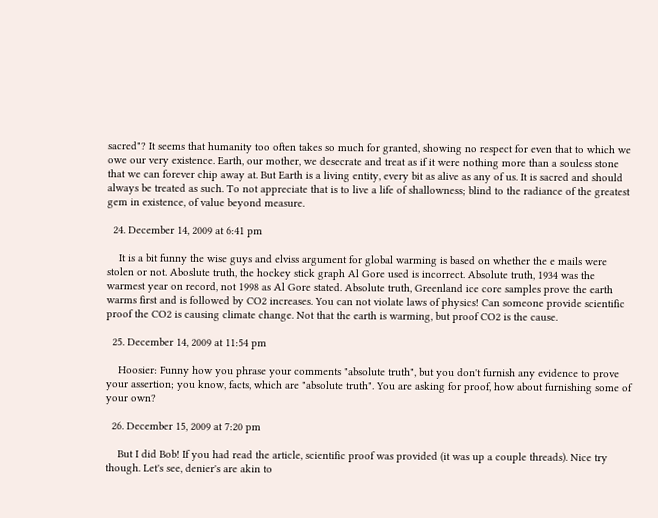sacred"? It seems that humanity too often takes so much for granted, showing no respect for even that to which we owe our very existence. Earth, our mother, we desecrate and treat as if it were nothing more than a souless stone that we can forever chip away at. But Earth is a living entity, every bit as alive as any of us. It is sacred and should always be treated as such. To not appreciate that is to live a life of shallowness; blind to the radiance of the greatest gem in existence, of value beyond measure.

  24. December 14, 2009 at 6:41 pm

    It is a bit funny the wise guys and elviss argument for global warming is based on whether the e mails were stolen or not. Aboslute truth, the hockey stick graph Al Gore used is incorrect. Absolute truth, 1934 was the warmest year on record, not 1998 as Al Gore stated. Absolute truth, Greenland ice core samples prove the earth warms first and is followed by CO2 increases. You can not violate laws of physics! Can someone provide scientific proof the CO2 is causing climate change. Not that the earth is warming, but proof CO2 is the cause.

  25. December 14, 2009 at 11:54 pm

    Hoosier: Funny how you phrase your comments "absolute truth", but you don't furnish any evidence to prove your assertion; you know, facts, which are "absolute truth". You are asking for proof, how about furnishing some of your own?

  26. December 15, 2009 at 7:20 pm

    But I did Bob! If you had read the article, scientific proof was provided (it was up a couple threads). Nice try though. Let's see, denier's are akin to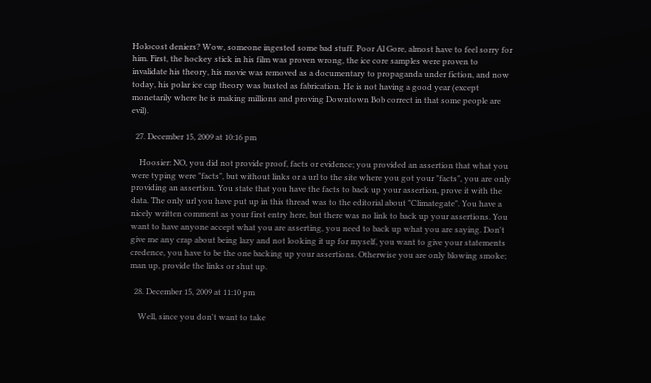Holocost deniers? Wow, someone ingested some bad stuff. Poor Al Gore, almost have to feel sorry for him. First, the hockey stick in his film was proven wrong, the ice core samples were proven to invalidate his theory, his movie was removed as a documentary to propaganda under fiction, and now today, his polar ice cap theory was busted as fabrication. He is not having a good year (except monetarily where he is making millions and proving Downtown Bob correct in that some people are evil).

  27. December 15, 2009 at 10:16 pm

    Hoosier: NO, you did not provide proof, facts or evidence; you provided an assertion that what you were typing were "facts", but without links or a url to the site where you got your "facts", you are only providing an assertion. You state that you have the facts to back up your assertion, prove it with the data. The only url you have put up in this thread was to the editorial about "Climategate". You have a nicely written comment as your first entry here, but there was no link to back up your assertions. You want to have anyone accept what you are asserting, you need to back up what you are saying. Don't give me any crap about being lazy and not looking it up for myself, you want to give your statements credence, you have to be the one backing up your assertions. Otherwise you are only blowing smoke; man up, provide the links or shut up.

  28. December 15, 2009 at 11:10 pm

    Well, since you don't want to take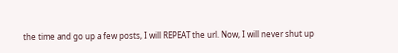the time and go up a few posts, I will REPEAT the url. Now, I will never shut up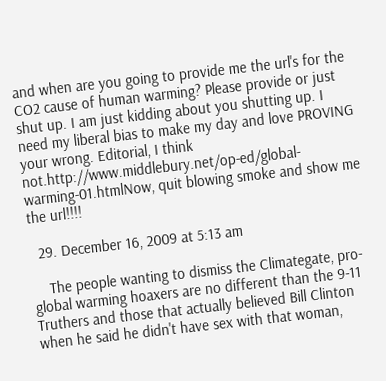and when are you going to provide me the url's for the CO2 cause of human warming? Please provide or just shut up. I am just kidding about you shutting up. I need my liberal bias to make my day and love PROVING your wrong. Editorial, I think not.http://www.middlebury.net/op-ed/global-warming-01.htmlNow, quit blowing smoke and show me the url!!!!

  29. December 16, 2009 at 5:13 am

    The people wanting to dismiss the Climategate, pro-global warming hoaxers are no different than the 9-11 Truthers and those that actually believed Bill Clinton when he said he didn't have sex with that woman,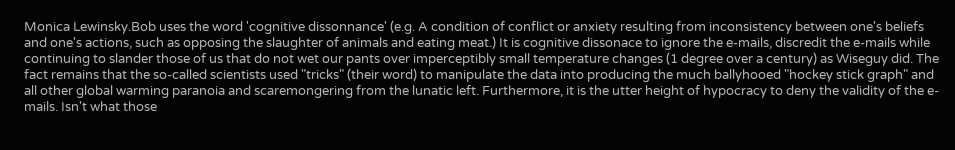Monica Lewinsky.Bob uses the word 'cognitive dissonnance' (e.g. A condition of conflict or anxiety resulting from inconsistency between one's beliefs and one's actions, such as opposing the slaughter of animals and eating meat.) It is cognitive dissonace to ignore the e-mails, discredit the e-mails while continuing to slander those of us that do not wet our pants over imperceptibly small temperature changes (1 degree over a century) as Wiseguy did. The fact remains that the so-called scientists used "tricks" (their word) to manipulate the data into producing the much ballyhooed "hockey stick graph" and all other global warming paranoia and scaremongering from the lunatic left. Furthermore, it is the utter height of hypocracy to deny the validity of the e-mails. Isn't what those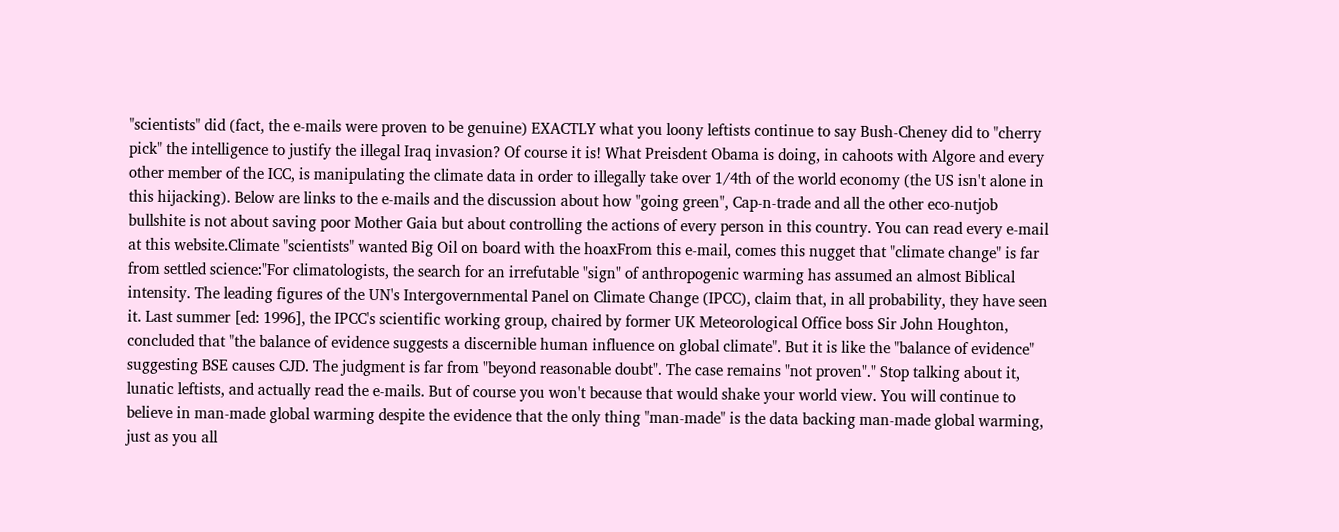"scientists" did (fact, the e-mails were proven to be genuine) EXACTLY what you loony leftists continue to say Bush-Cheney did to "cherry pick" the intelligence to justify the illegal Iraq invasion? Of course it is! What Preisdent Obama is doing, in cahoots with Algore and every other member of the ICC, is manipulating the climate data in order to illegally take over 1/4th of the world economy (the US isn't alone in this hijacking). Below are links to the e-mails and the discussion about how "going green", Cap-n-trade and all the other eco-nutjob bullshite is not about saving poor Mother Gaia but about controlling the actions of every person in this country. You can read every e-mail at this website.Climate "scientists" wanted Big Oil on board with the hoaxFrom this e-mail, comes this nugget that "climate change" is far from settled science:"For climatologists, the search for an irrefutable "sign" of anthropogenic warming has assumed an almost Biblical intensity. The leading figures of the UN's Intergovernmental Panel on Climate Change (IPCC), claim that, in all probability, they have seen it. Last summer [ed: 1996], the IPCC's scientific working group, chaired by former UK Meteorological Office boss Sir John Houghton, concluded that "the balance of evidence suggests a discernible human influence on global climate". But it is like the "balance of evidence" suggesting BSE causes CJD. The judgment is far from "beyond reasonable doubt". The case remains "not proven"." Stop talking about it, lunatic leftists, and actually read the e-mails. But of course you won't because that would shake your world view. You will continue to believe in man-made global warming despite the evidence that the only thing "man-made" is the data backing man-made global warming, just as you all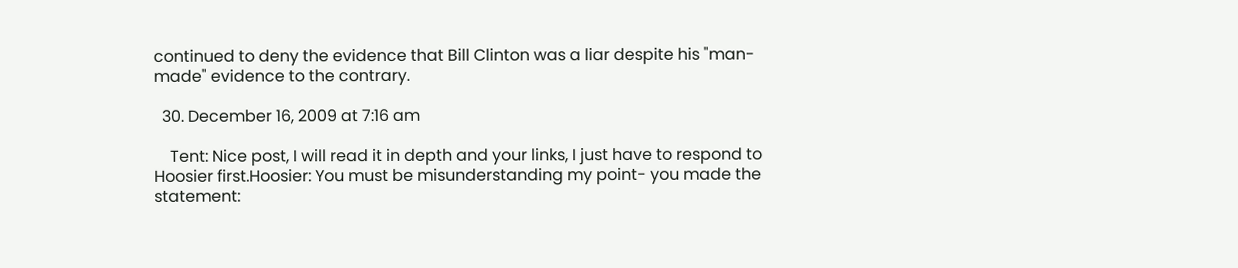continued to deny the evidence that Bill Clinton was a liar despite his "man-made" evidence to the contrary.

  30. December 16, 2009 at 7:16 am

    Tent: Nice post, I will read it in depth and your links, I just have to respond to Hoosier first.Hoosier: You must be misunderstanding my point- you made the statement: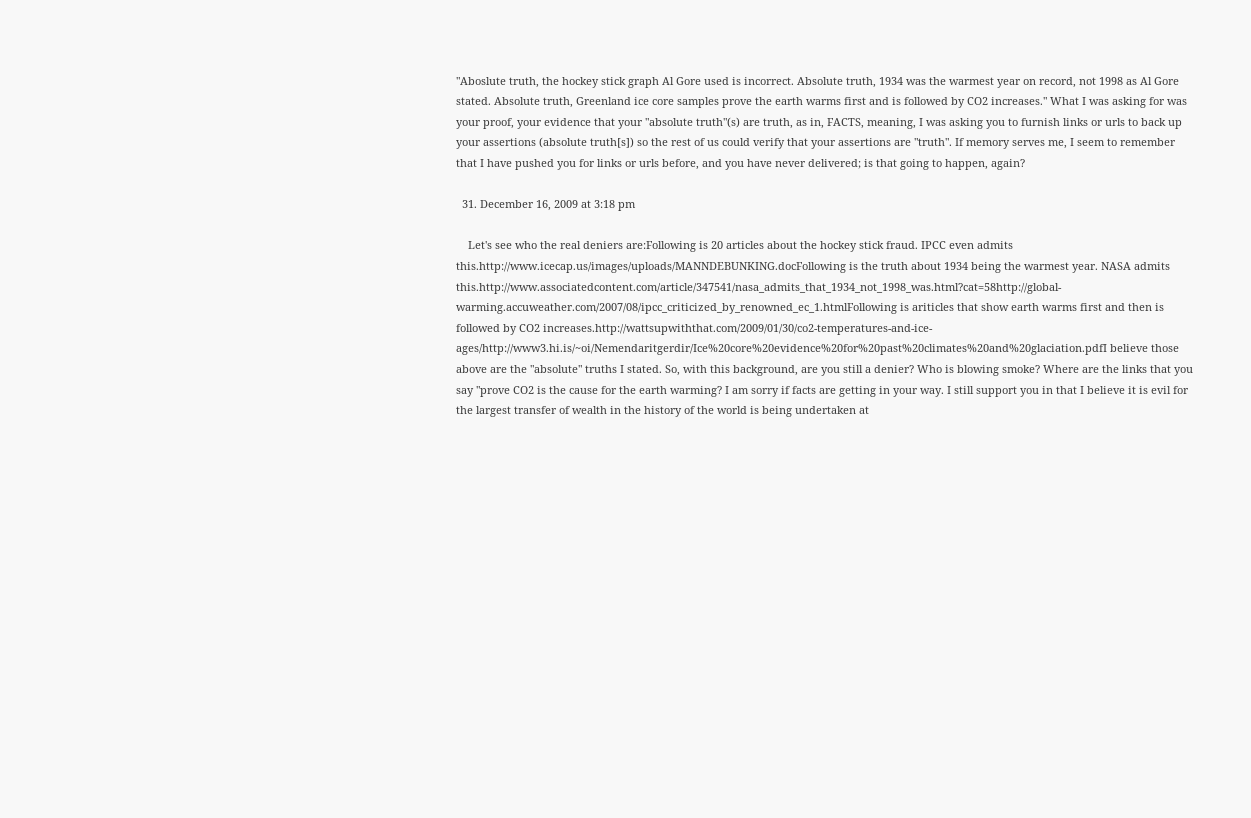"Aboslute truth, the hockey stick graph Al Gore used is incorrect. Absolute truth, 1934 was the warmest year on record, not 1998 as Al Gore stated. Absolute truth, Greenland ice core samples prove the earth warms first and is followed by CO2 increases." What I was asking for was your proof, your evidence that your "absolute truth"(s) are truth, as in, FACTS, meaning, I was asking you to furnish links or urls to back up your assertions (absolute truth[s]) so the rest of us could verify that your assertions are "truth". If memory serves me, I seem to remember that I have pushed you for links or urls before, and you have never delivered; is that going to happen, again?

  31. December 16, 2009 at 3:18 pm

    Let's see who the real deniers are:Following is 20 articles about the hockey stick fraud. IPCC even admits this.http://www.icecap.us/images/uploads/MANNDEBUNKING.docFollowing is the truth about 1934 being the warmest year. NASA admits this.http://www.associatedcontent.com/article/347541/nasa_admits_that_1934_not_1998_was.html?cat=58http://global-warming.accuweather.com/2007/08/ipcc_criticized_by_renowned_ec_1.htmlFollowing is ariticles that show earth warms first and then is followed by CO2 increases.http://wattsupwiththat.com/2009/01/30/co2-temperatures-and-ice-ages/http://www3.hi.is/~oi/Nemendaritgerdir/Ice%20core%20evidence%20for%20past%20climates%20and%20glaciation.pdfI believe those above are the "absolute" truths I stated. So, with this background, are you still a denier? Who is blowing smoke? Where are the links that you say "prove CO2 is the cause for the earth warming? I am sorry if facts are getting in your way. I still support you in that I believe it is evil for the largest transfer of wealth in the history of the world is being undertaken at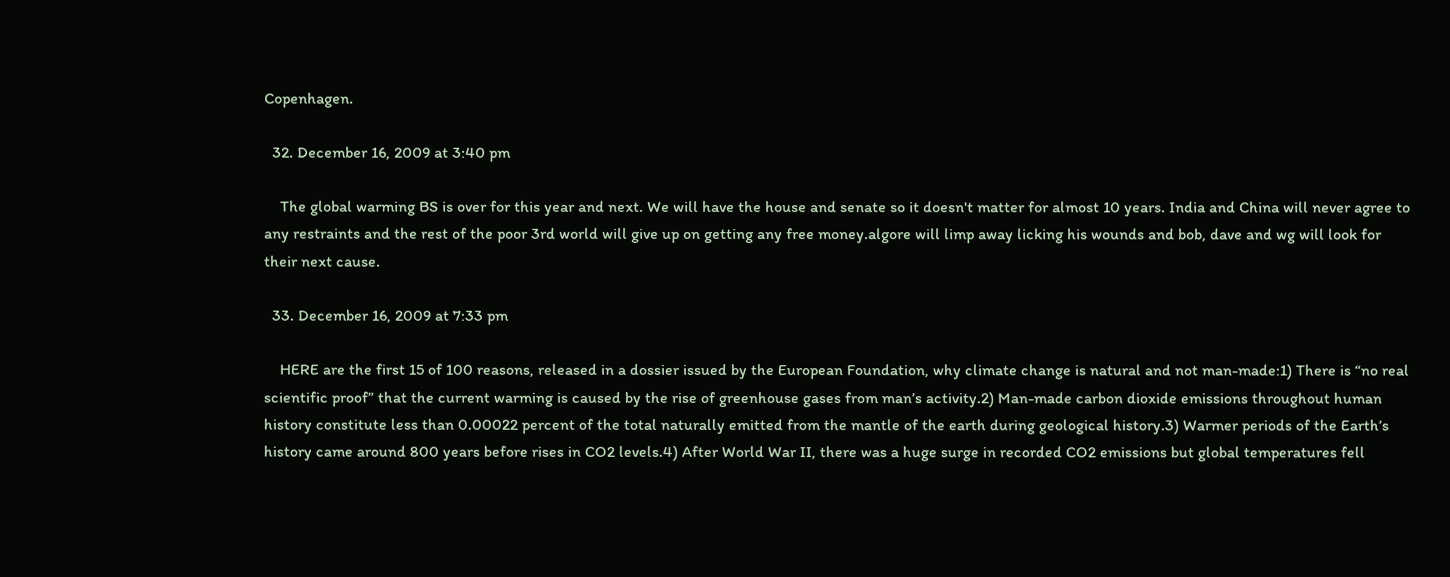Copenhagen.

  32. December 16, 2009 at 3:40 pm

    The global warming BS is over for this year and next. We will have the house and senate so it doesn't matter for almost 10 years. India and China will never agree to any restraints and the rest of the poor 3rd world will give up on getting any free money.algore will limp away licking his wounds and bob, dave and wg will look for their next cause.

  33. December 16, 2009 at 7:33 pm

    HERE are the first 15 of 100 reasons, released in a dossier issued by the European Foundation, why climate change is natural and not man-made:1) There is “no real scientific proof” that the current warming is caused by the rise of greenhouse gases from man’s activity.2) Man-made carbon dioxide emissions throughout human history constitute less than 0.00022 percent of the total naturally emitted from the mantle of the earth during geological history.3) Warmer periods of the Earth’s history came around 800 years before rises in CO2 levels.4) After World War II, there was a huge surge in recorded CO2 emissions but global temperatures fell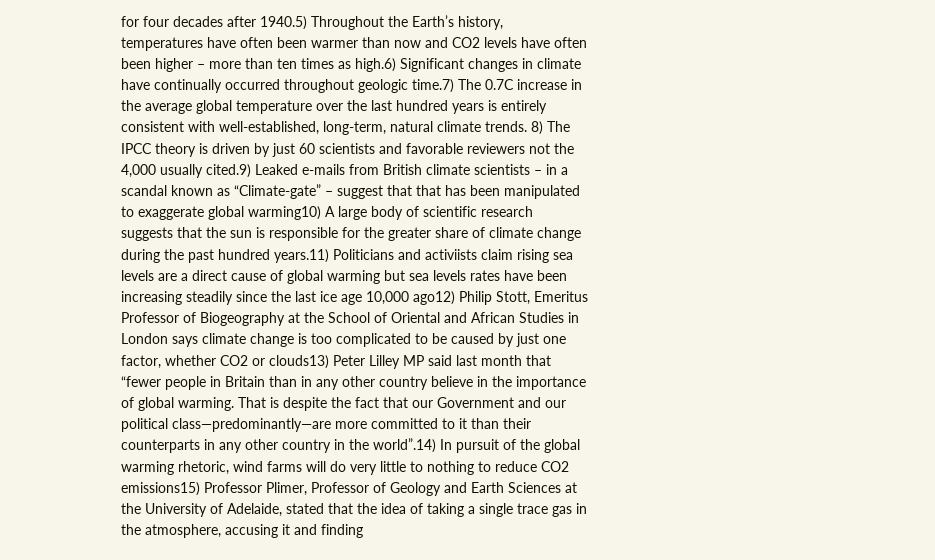for four decades after 1940.5) Throughout the Earth’s history, temperatures have often been warmer than now and CO2 levels have often been higher – more than ten times as high.6) Significant changes in climate have continually occurred throughout geologic time.7) The 0.7C increase in the average global temperature over the last hundred years is entirely consistent with well-established, long-term, natural climate trends. 8) The IPCC theory is driven by just 60 scientists and favorable reviewers not the 4,000 usually cited.9) Leaked e-mails from British climate scientists – in a scandal known as “Climate-gate” – suggest that that has been manipulated to exaggerate global warming10) A large body of scientific research suggests that the sun is responsible for the greater share of climate change during the past hundred years.11) Politicians and activiists claim rising sea levels are a direct cause of global warming but sea levels rates have been increasing steadily since the last ice age 10,000 ago12) Philip Stott, Emeritus Professor of Biogeography at the School of Oriental and African Studies in London says climate change is too complicated to be caused by just one factor, whether CO2 or clouds13) Peter Lilley MP said last month that “fewer people in Britain than in any other country believe in the importance of global warming. That is despite the fact that our Government and our political class—predominantly—are more committed to it than their counterparts in any other country in the world”.14) In pursuit of the global warming rhetoric, wind farms will do very little to nothing to reduce CO2 emissions15) Professor Plimer, Professor of Geology and Earth Sciences at the University of Adelaide, stated that the idea of taking a single trace gas in the atmosphere, accusing it and finding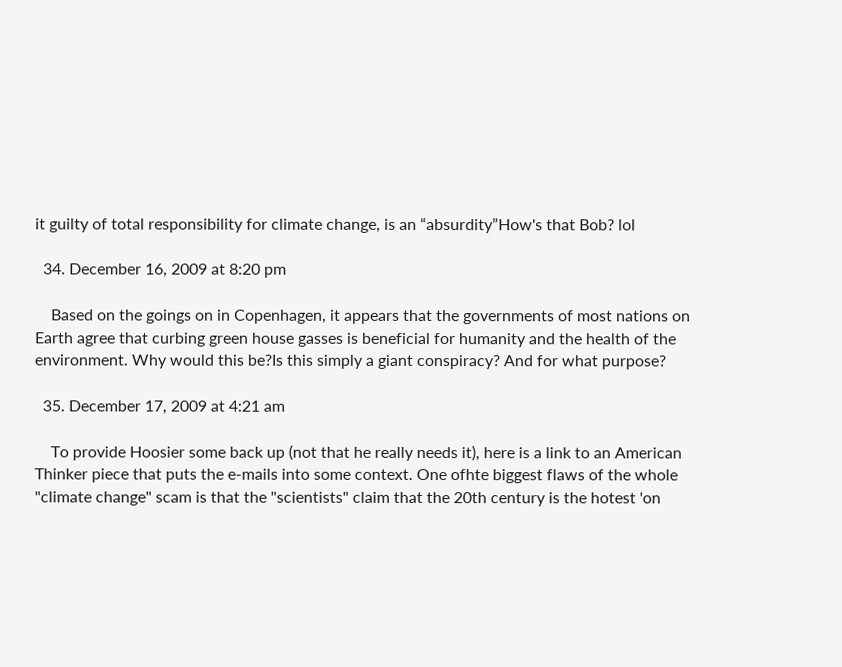it guilty of total responsibility for climate change, is an “absurdity”How's that Bob? lol

  34. December 16, 2009 at 8:20 pm

    Based on the goings on in Copenhagen, it appears that the governments of most nations on Earth agree that curbing green house gasses is beneficial for humanity and the health of the environment. Why would this be?Is this simply a giant conspiracy? And for what purpose?

  35. December 17, 2009 at 4:21 am

    To provide Hoosier some back up (not that he really needs it), here is a link to an American Thinker piece that puts the e-mails into some context. One ofhte biggest flaws of the whole "climate change" scam is that the "scientists" claim that the 20th century is the hotest 'on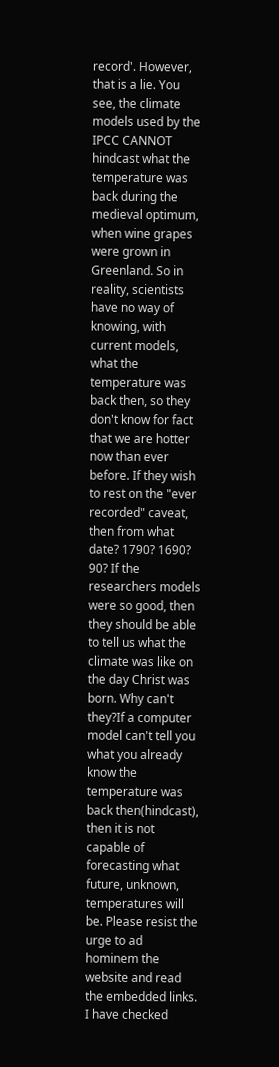record'. However, that is a lie. You see, the climate models used by the IPCC CANNOT hindcast what the temperature was back during the medieval optimum, when wine grapes were grown in Greenland. So in reality, scientists have no way of knowing, with current models, what the temperature was back then, so they don't know for fact that we are hotter now than ever before. If they wish to rest on the "ever recorded" caveat, then from what date? 1790? 1690? 90? If the researchers models were so good, then they should be able to tell us what the climate was like on the day Christ was born. Why can't they?If a computer model can't tell you what you already know the temperature was back then(hindcast), then it is not capable of forecasting what future, unknown, temperatures will be. Please resist the urge to ad hominem the website and read the embedded links. I have checked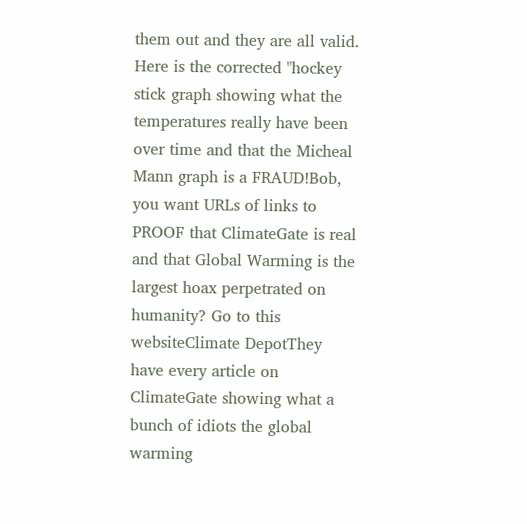them out and they are all valid. Here is the corrected "hockey stick graph showing what the temperatures really have been over time and that the Micheal Mann graph is a FRAUD!Bob, you want URLs of links to PROOF that ClimateGate is real and that Global Warming is the largest hoax perpetrated on humanity? Go to this websiteClimate DepotThey have every article on ClimateGate showing what a bunch of idiots the global warming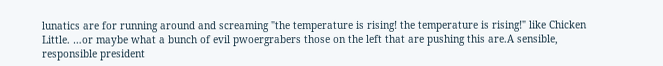lunatics are for running around and screaming "the temperature is rising! the temperature is rising!" like Chicken Little. …or maybe what a bunch of evil pwoergrabers those on the left that are pushing this are.A sensible, responsible president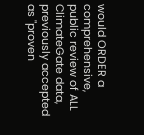would ORDER a comprehensive, public review of ALL ClimateGate data, previously accepted as "proven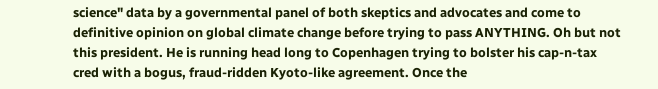science" data by a governmental panel of both skeptics and advocates and come to definitive opinion on global climate change before trying to pass ANYTHING. Oh but not this president. He is running head long to Copenhagen trying to bolster his cap-n-tax cred with a bogus, fraud-ridden Kyoto-like agreement. Once the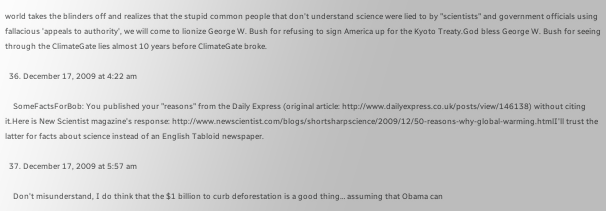world takes the blinders off and realizes that the stupid common people that don't understand science were lied to by "scientists" and government officials using fallacious 'appeals to authority', we will come to lionize George W. Bush for refusing to sign America up for the Kyoto Treaty.God bless George W. Bush for seeing through the ClimateGate lies almost 10 years before ClimateGate broke.

  36. December 17, 2009 at 4:22 am

    SomeFactsForBob: You published your "reasons" from the Daily Express (original article: http://www.dailyexpress.co.uk/posts/view/146138) without citing it.Here is New Scientist magazine's response: http://www.newscientist.com/blogs/shortsharpscience/2009/12/50-reasons-why-global-warming.htmlI'll trust the latter for facts about science instead of an English Tabloid newspaper.

  37. December 17, 2009 at 5:57 am

    Don't misunderstand, I do think that the $1 billion to curb deforestation is a good thing… assuming that Obama can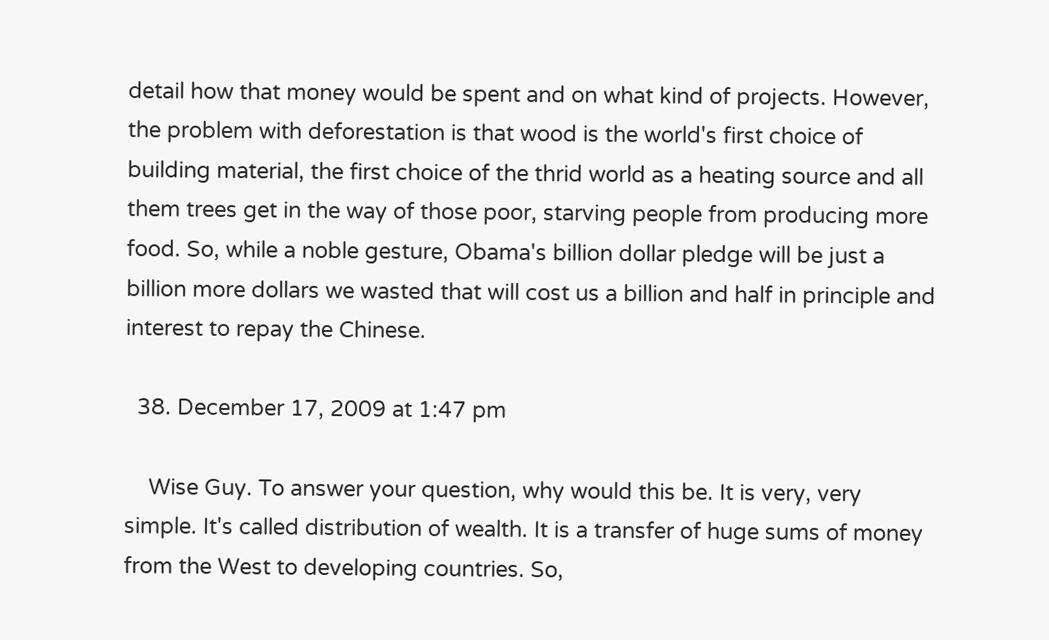detail how that money would be spent and on what kind of projects. However, the problem with deforestation is that wood is the world's first choice of building material, the first choice of the thrid world as a heating source and all them trees get in the way of those poor, starving people from producing more food. So, while a noble gesture, Obama's billion dollar pledge will be just a billion more dollars we wasted that will cost us a billion and half in principle and interest to repay the Chinese.

  38. December 17, 2009 at 1:47 pm

    Wise Guy. To answer your question, why would this be. It is very, very simple. It's called distribution of wealth. It is a transfer of huge sums of money from the West to developing countries. So,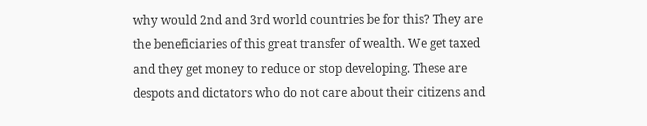why would 2nd and 3rd world countries be for this? They are the beneficiaries of this great transfer of wealth. We get taxed and they get money to reduce or stop developing. These are despots and dictators who do not care about their citizens and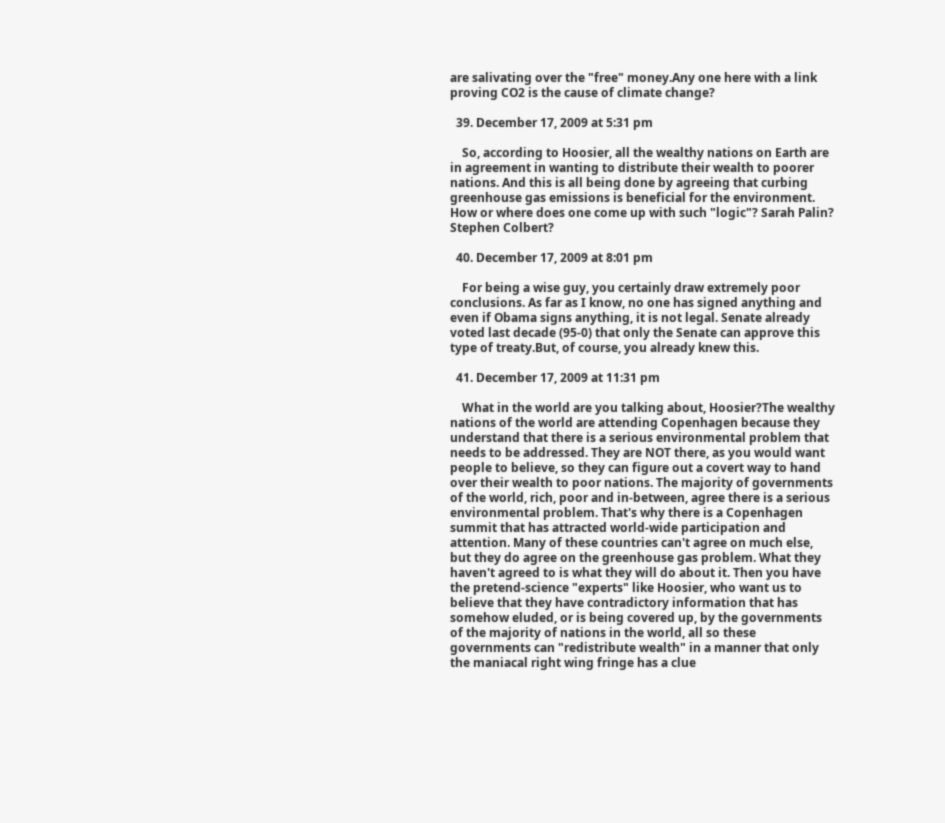are salivating over the "free" money.Any one here with a link proving CO2 is the cause of climate change?

  39. December 17, 2009 at 5:31 pm

    So, according to Hoosier, all the wealthy nations on Earth are in agreement in wanting to distribute their wealth to poorer nations. And this is all being done by agreeing that curbing greenhouse gas emissions is beneficial for the environment. How or where does one come up with such "logic"? Sarah Palin? Stephen Colbert?

  40. December 17, 2009 at 8:01 pm

    For being a wise guy, you certainly draw extremely poor conclusions. As far as I know, no one has signed anything and even if Obama signs anything, it is not legal. Senate already voted last decade (95-0) that only the Senate can approve this type of treaty.But, of course, you already knew this.

  41. December 17, 2009 at 11:31 pm

    What in the world are you talking about, Hoosier?The wealthy nations of the world are attending Copenhagen because they understand that there is a serious environmental problem that needs to be addressed. They are NOT there, as you would want people to believe, so they can figure out a covert way to hand over their wealth to poor nations. The majority of governments of the world, rich, poor and in-between, agree there is a serious environmental problem. That's why there is a Copenhagen summit that has attracted world-wide participation and attention. Many of these countries can't agree on much else, but they do agree on the greenhouse gas problem. What they haven't agreed to is what they will do about it. Then you have the pretend-science "experts" like Hoosier, who want us to believe that they have contradictory information that has somehow eluded, or is being covered up, by the governments of the majority of nations in the world, all so these governments can "redistribute wealth" in a manner that only the maniacal right wing fringe has a clue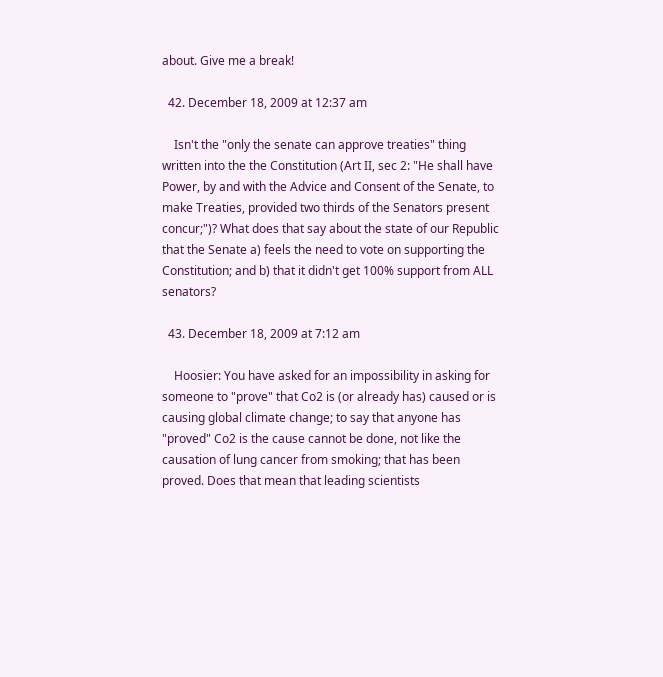about. Give me a break!

  42. December 18, 2009 at 12:37 am

    Isn't the "only the senate can approve treaties" thing written into the the Constitution (Art II, sec 2: "He shall have Power, by and with the Advice and Consent of the Senate, to make Treaties, provided two thirds of the Senators present concur;")? What does that say about the state of our Republic that the Senate a) feels the need to vote on supporting the Constitution; and b) that it didn't get 100% support from ALL senators?

  43. December 18, 2009 at 7:12 am

    Hoosier: You have asked for an impossibility in asking for someone to "prove" that Co2 is (or already has) caused or is causing global climate change; to say that anyone has "proved" Co2 is the cause cannot be done, not like the causation of lung cancer from smoking; that has been proved. Does that mean that leading scientists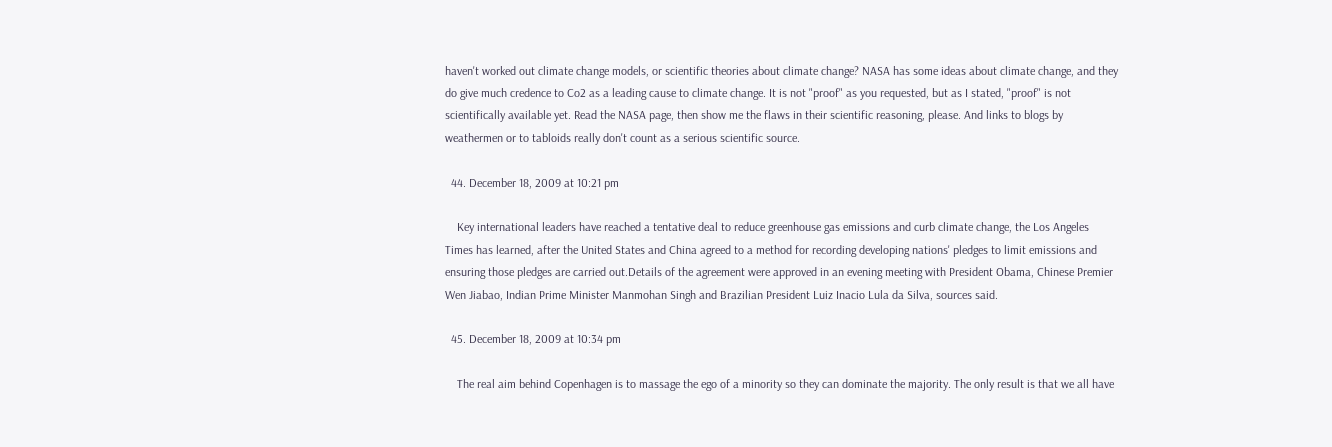haven't worked out climate change models, or scientific theories about climate change? NASA has some ideas about climate change, and they do give much credence to Co2 as a leading cause to climate change. It is not "proof" as you requested, but as I stated, "proof" is not scientifically available yet. Read the NASA page, then show me the flaws in their scientific reasoning, please. And links to blogs by weathermen or to tabloids really don't count as a serious scientific source.

  44. December 18, 2009 at 10:21 pm

    Key international leaders have reached a tentative deal to reduce greenhouse gas emissions and curb climate change, the Los Angeles Times has learned, after the United States and China agreed to a method for recording developing nations' pledges to limit emissions and ensuring those pledges are carried out.Details of the agreement were approved in an evening meeting with President Obama, Chinese Premier Wen Jiabao, Indian Prime Minister Manmohan Singh and Brazilian President Luiz Inacio Lula da Silva, sources said.

  45. December 18, 2009 at 10:34 pm

    The real aim behind Copenhagen is to massage the ego of a minority so they can dominate the majority. The only result is that we all have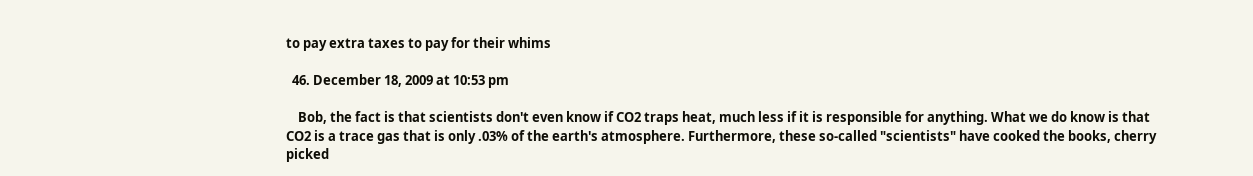to pay extra taxes to pay for their whims

  46. December 18, 2009 at 10:53 pm

    Bob, the fact is that scientists don't even know if CO2 traps heat, much less if it is responsible for anything. What we do know is that CO2 is a trace gas that is only .03% of the earth's atmosphere. Furthermore, these so-called "scientists" have cooked the books, cherry picked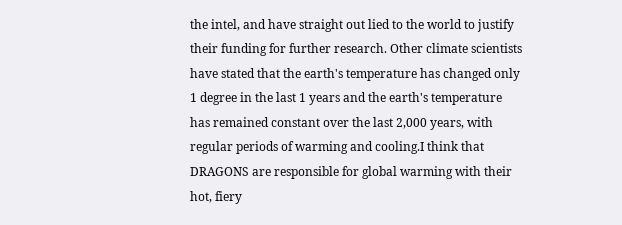the intel, and have straight out lied to the world to justify their funding for further research. Other climate scientists have stated that the earth's temperature has changed only 1 degree in the last 1 years and the earth's temperature has remained constant over the last 2,000 years, with regular periods of warming and cooling.I think that DRAGONS are responsible for global warming with their hot, fiery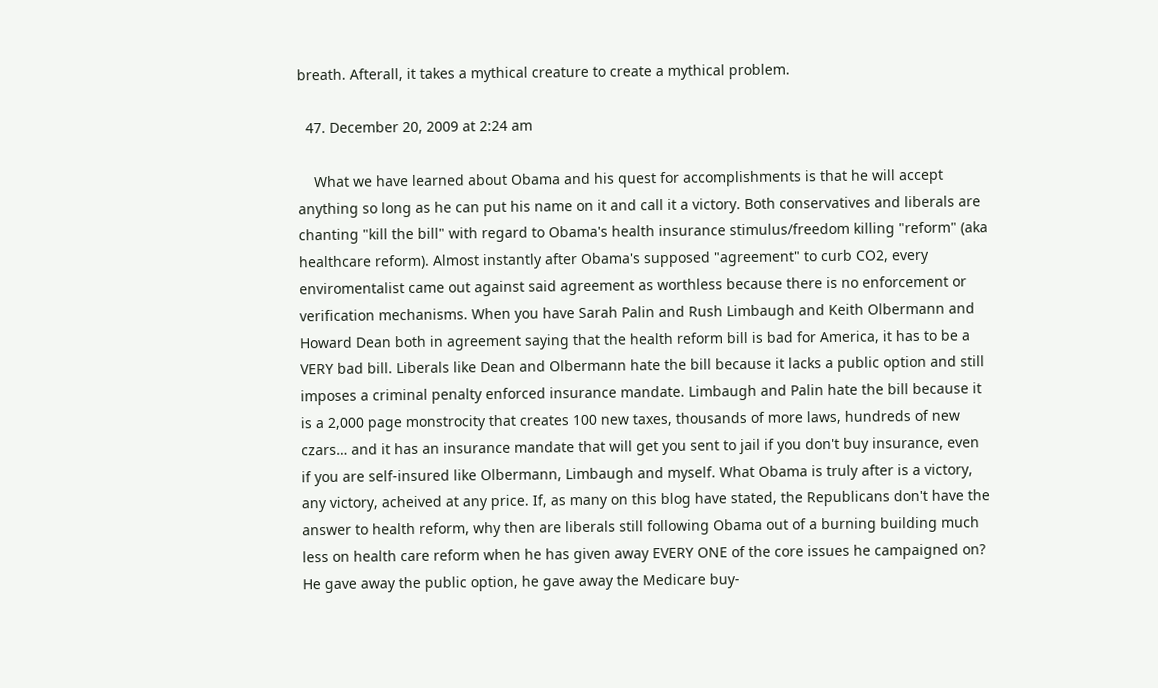breath. Afterall, it takes a mythical creature to create a mythical problem.

  47. December 20, 2009 at 2:24 am

    What we have learned about Obama and his quest for accomplishments is that he will accept anything so long as he can put his name on it and call it a victory. Both conservatives and liberals are chanting "kill the bill" with regard to Obama's health insurance stimulus/freedom killing "reform" (aka healthcare reform). Almost instantly after Obama's supposed "agreement" to curb CO2, every enviromentalist came out against said agreement as worthless because there is no enforcement or verification mechanisms. When you have Sarah Palin and Rush Limbaugh and Keith Olbermann and Howard Dean both in agreement saying that the health reform bill is bad for America, it has to be a VERY bad bill. Liberals like Dean and Olbermann hate the bill because it lacks a public option and still imposes a criminal penalty enforced insurance mandate. Limbaugh and Palin hate the bill because it is a 2,000 page monstrocity that creates 100 new taxes, thousands of more laws, hundreds of new czars… and it has an insurance mandate that will get you sent to jail if you don't buy insurance, even if you are self-insured like Olbermann, Limbaugh and myself. What Obama is truly after is a victory, any victory, acheived at any price. If, as many on this blog have stated, the Republicans don't have the answer to health reform, why then are liberals still following Obama out of a burning building much less on health care reform when he has given away EVERY ONE of the core issues he campaigned on? He gave away the public option, he gave away the Medicare buy-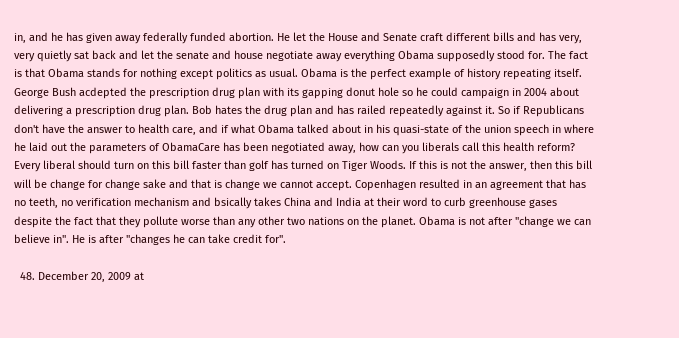in, and he has given away federally funded abortion. He let the House and Senate craft different bills and has very, very quietly sat back and let the senate and house negotiate away everything Obama supposedly stood for. The fact is that Obama stands for nothing except politics as usual. Obama is the perfect example of history repeating itself. George Bush acdepted the prescription drug plan with its gapping donut hole so he could campaign in 2004 about delivering a prescription drug plan. Bob hates the drug plan and has railed repeatedly against it. So if Republicans don't have the answer to health care, and if what Obama talked about in his quasi-state of the union speech in where he laid out the parameters of ObamaCare has been negotiated away, how can you liberals call this health reform? Every liberal should turn on this bill faster than golf has turned on Tiger Woods. If this is not the answer, then this bill will be change for change sake and that is change we cannot accept. Copenhagen resulted in an agreement that has no teeth, no verification mechanism and bsically takes China and India at their word to curb greenhouse gases despite the fact that they pollute worse than any other two nations on the planet. Obama is not after "change we can believe in". He is after "changes he can take credit for".

  48. December 20, 2009 at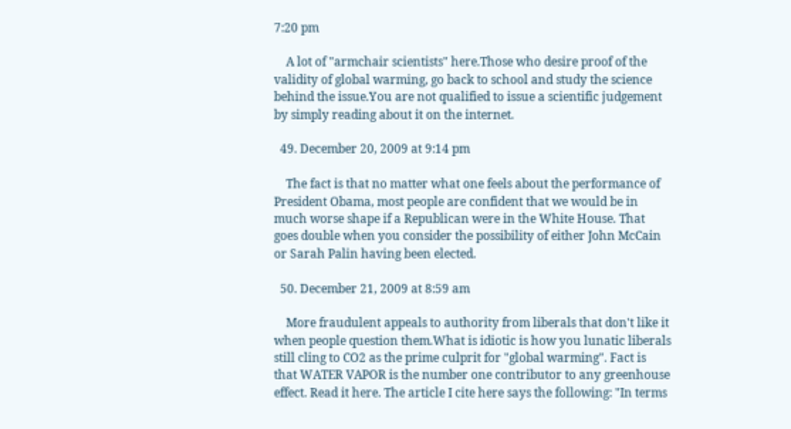7:20 pm

    A lot of "armchair scientists" here.Those who desire proof of the validity of global warming, go back to school and study the science behind the issue.You are not qualified to issue a scientific judgement by simply reading about it on the internet.

  49. December 20, 2009 at 9:14 pm

    The fact is that no matter what one feels about the performance of President Obama, most people are confident that we would be in much worse shape if a Republican were in the White House. That goes double when you consider the possibility of either John McCain or Sarah Palin having been elected.

  50. December 21, 2009 at 8:59 am

    More fraudulent appeals to authority from liberals that don't like it when people question them.What is idiotic is how you lunatic liberals still cling to CO2 as the prime culprit for "global warming". Fact is that WATER VAPOR is the number one contributor to any greenhouse effect. Read it here. The article I cite here says the following: "In terms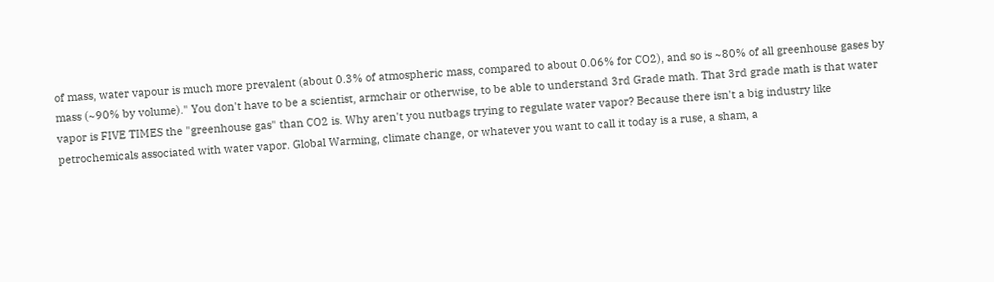of mass, water vapour is much more prevalent (about 0.3% of atmospheric mass, compared to about 0.06% for CO2), and so is ~80% of all greenhouse gases by mass (~90% by volume)." You don't have to be a scientist, armchair or otherwise, to be able to understand 3rd Grade math. That 3rd grade math is that water vapor is FIVE TIMES the "greenhouse gas" than CO2 is. Why aren't you nutbags trying to regulate water vapor? Because there isn't a big industry like petrochemicals associated with water vapor. Global Warming, climate change, or whatever you want to call it today is a ruse, a sham, a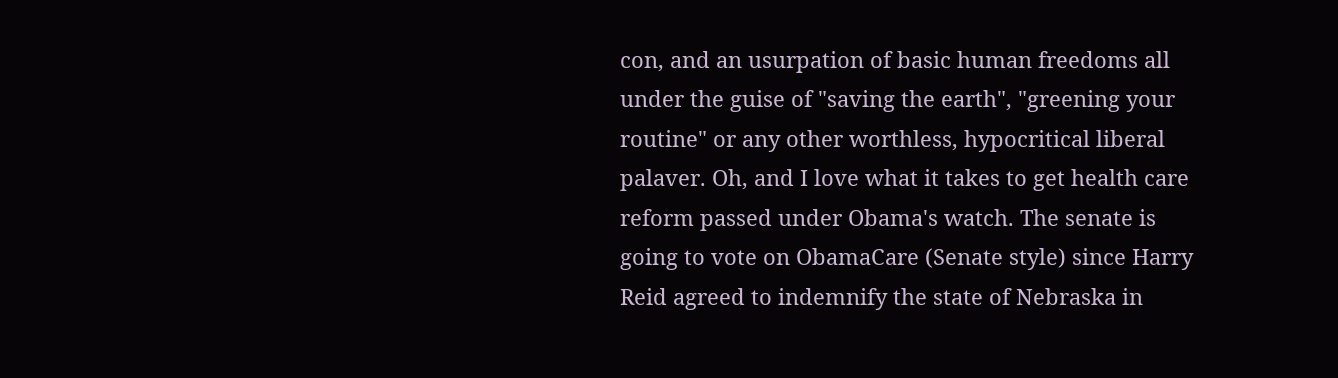con, and an usurpation of basic human freedoms all under the guise of "saving the earth", "greening your routine" or any other worthless, hypocritical liberal palaver. Oh, and I love what it takes to get health care reform passed under Obama's watch. The senate is going to vote on ObamaCare (Senate style) since Harry Reid agreed to indemnify the state of Nebraska in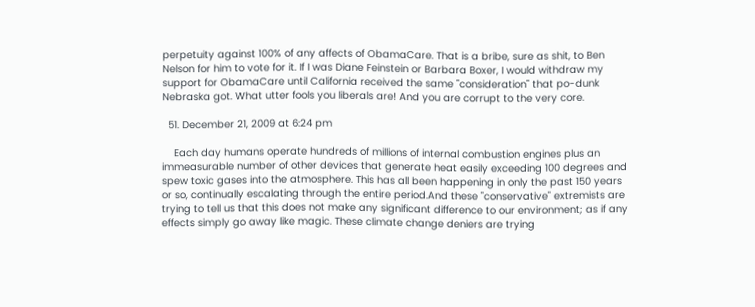perpetuity against 100% of any affects of ObamaCare. That is a bribe, sure as shit, to Ben Nelson for him to vote for it. If I was Diane Feinstein or Barbara Boxer, I would withdraw my support for ObamaCare until California received the same "consideration" that po-dunk Nebraska got. What utter fools you liberals are! And you are corrupt to the very core.

  51. December 21, 2009 at 6:24 pm

    Each day humans operate hundreds of millions of internal combustion engines plus an immeasurable number of other devices that generate heat easily exceeding 100 degrees and spew toxic gases into the atmosphere. This has all been happening in only the past 150 years or so, continually escalating through the entire period.And these "conservative" extremists are trying to tell us that this does not make any significant difference to our environment; as if any effects simply go away like magic. These climate change deniers are trying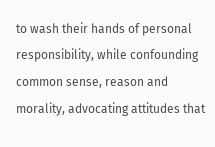to wash their hands of personal responsibility, while confounding common sense, reason and morality, advocating attitudes that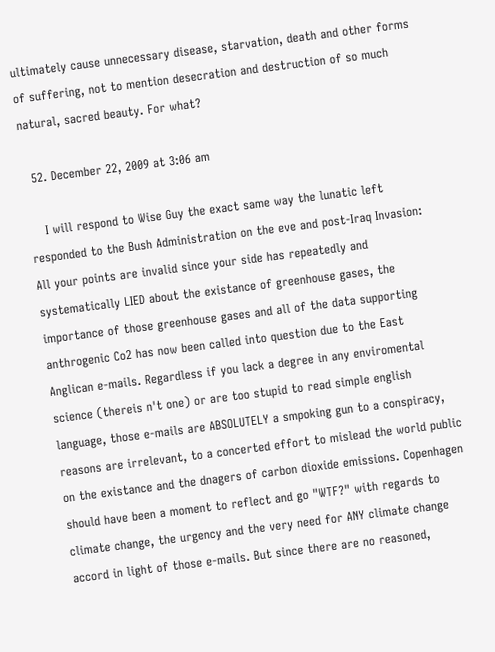ultimately cause unnecessary disease, starvation, death and other forms of suffering, not to mention desecration and destruction of so much natural, sacred beauty. For what?

  52. December 22, 2009 at 3:06 am

    I will respond to Wise Guy the exact same way the lunatic left responded to the Bush Administration on the eve and post-Iraq Invasion: All your points are invalid since your side has repeatedly and systematically LIED about the existance of greenhouse gases, the importance of those greenhouse gases and all of the data supporting anthrogenic Co2 has now been called into question due to the East Anglican e-mails. Regardless if you lack a degree in any enviromental science (thereis n't one) or are too stupid to read simple english language, those e-mails are ABSOLUTELY a smpoking gun to a conspiracy, reasons are irrelevant, to a concerted effort to mislead the world public on the existance and the dnagers of carbon dioxide emissions. Copenhagen should have been a moment to reflect and go "WTF?" with regards to climate change, the urgency and the very need for ANY climate change accord in light of those e-mails. But since there are no reasoned,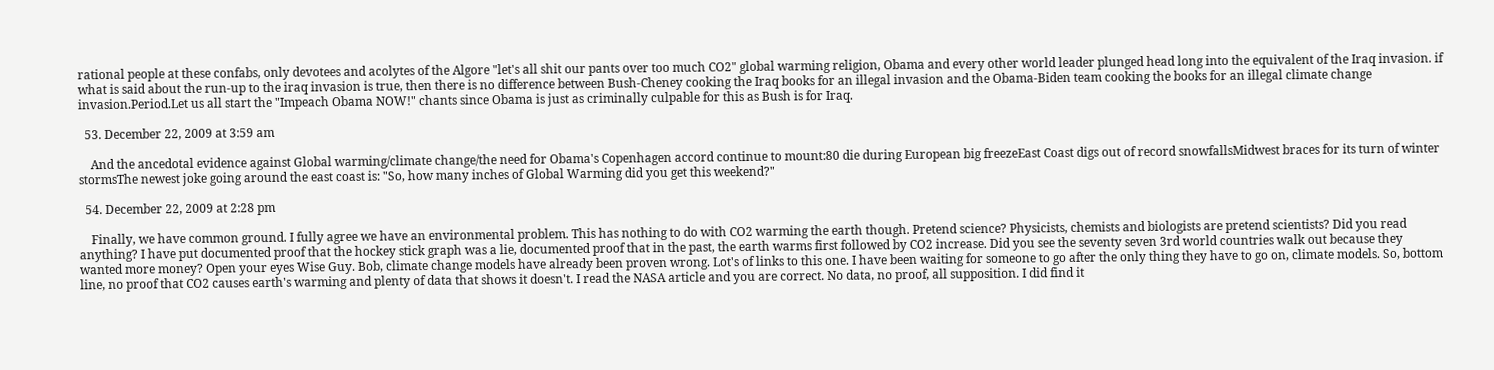rational people at these confabs, only devotees and acolytes of the Algore "let's all shit our pants over too much CO2" global warming religion, Obama and every other world leader plunged head long into the equivalent of the Iraq invasion. if what is said about the run-up to the iraq invasion is true, then there is no difference between Bush-Cheney cooking the Iraq books for an illegal invasion and the Obama-Biden team cooking the books for an illegal climate change invasion.Period.Let us all start the "Impeach Obama NOW!" chants since Obama is just as criminally culpable for this as Bush is for Iraq.

  53. December 22, 2009 at 3:59 am

    And the ancedotal evidence against Global warming/climate change/the need for Obama's Copenhagen accord continue to mount:80 die during European big freezeEast Coast digs out of record snowfallsMidwest braces for its turn of winter stormsThe newest joke going around the east coast is: "So, how many inches of Global Warming did you get this weekend?"

  54. December 22, 2009 at 2:28 pm

    Finally, we have common ground. I fully agree we have an environmental problem. This has nothing to do with CO2 warming the earth though. Pretend science? Physicists, chemists and biologists are pretend scientists? Did you read anything? I have put documented proof that the hockey stick graph was a lie, documented proof that in the past, the earth warms first followed by CO2 increase. Did you see the seventy seven 3rd world countries walk out because they wanted more money? Open your eyes Wise Guy. Bob, climate change models have already been proven wrong. Lot's of links to this one. I have been waiting for someone to go after the only thing they have to go on, climate models. So, bottom line, no proof that CO2 causes earth's warming and plenty of data that shows it doesn't. I read the NASA article and you are correct. No data, no proof, all supposition. I did find it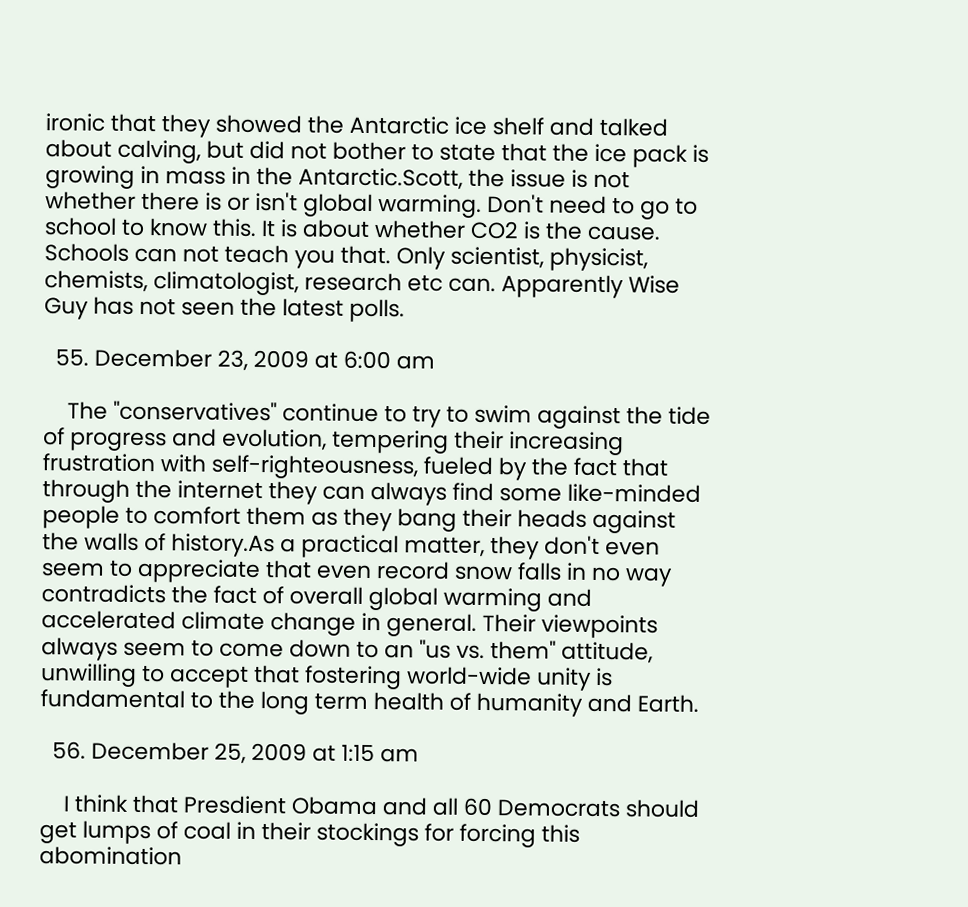ironic that they showed the Antarctic ice shelf and talked about calving, but did not bother to state that the ice pack is growing in mass in the Antarctic.Scott, the issue is not whether there is or isn't global warming. Don't need to go to school to know this. It is about whether CO2 is the cause. Schools can not teach you that. Only scientist, physicist, chemists, climatologist, research etc can. Apparently Wise Guy has not seen the latest polls.

  55. December 23, 2009 at 6:00 am

    The "conservatives" continue to try to swim against the tide of progress and evolution, tempering their increasing frustration with self-righteousness, fueled by the fact that through the internet they can always find some like-minded people to comfort them as they bang their heads against the walls of history.As a practical matter, they don't even seem to appreciate that even record snow falls in no way contradicts the fact of overall global warming and accelerated climate change in general. Their viewpoints always seem to come down to an "us vs. them" attitude, unwilling to accept that fostering world-wide unity is fundamental to the long term health of humanity and Earth.

  56. December 25, 2009 at 1:15 am

    I think that Presdient Obama and all 60 Democrats should get lumps of coal in their stockings for forcing this abomination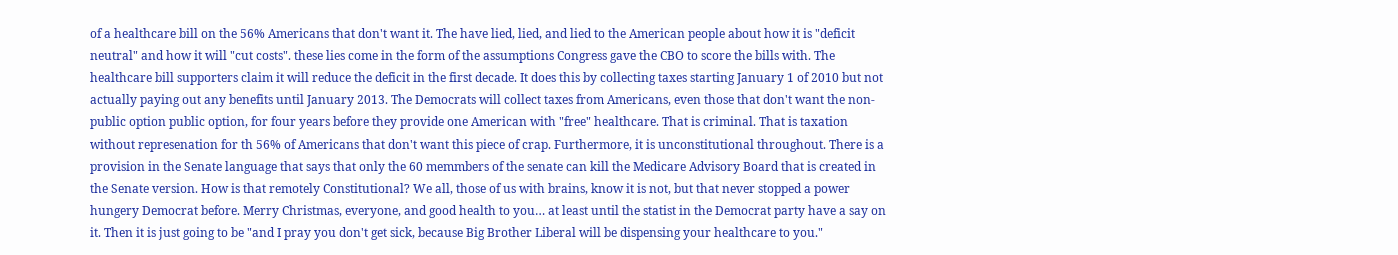of a healthcare bill on the 56% Americans that don't want it. The have lied, lied, and lied to the American people about how it is "deficit neutral" and how it will "cut costs". these lies come in the form of the assumptions Congress gave the CBO to score the bills with. The healthcare bill supporters claim it will reduce the deficit in the first decade. It does this by collecting taxes starting January 1 of 2010 but not actually paying out any benefits until January 2013. The Democrats will collect taxes from Americans, even those that don't want the non-public option public option, for four years before they provide one American with "free" healthcare. That is criminal. That is taxation without represenation for th 56% of Americans that don't want this piece of crap. Furthermore, it is unconstitutional throughout. There is a provision in the Senate language that says that only the 60 memmbers of the senate can kill the Medicare Advisory Board that is created in the Senate version. How is that remotely Constitutional? We all, those of us with brains, know it is not, but that never stopped a power hungery Democrat before. Merry Christmas, everyone, and good health to you… at least until the statist in the Democrat party have a say on it. Then it is just going to be "and I pray you don't get sick, because Big Brother Liberal will be dispensing your healthcare to you."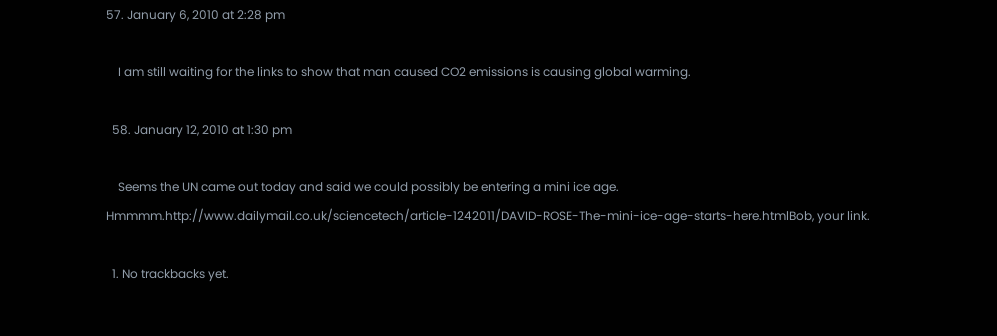57. January 6, 2010 at 2:28 pm

    I am still waiting for the links to show that man caused CO2 emissions is causing global warming.

  58. January 12, 2010 at 1:30 pm

    Seems the UN came out today and said we could possibly be entering a mini ice age. Hmmmm.http://www.dailymail.co.uk/sciencetech/article-1242011/DAVID-ROSE-The-mini-ice-age-starts-here.htmlBob, your link.

  1. No trackbacks yet.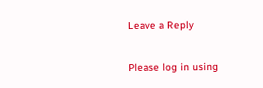Leave a Reply

Please log in using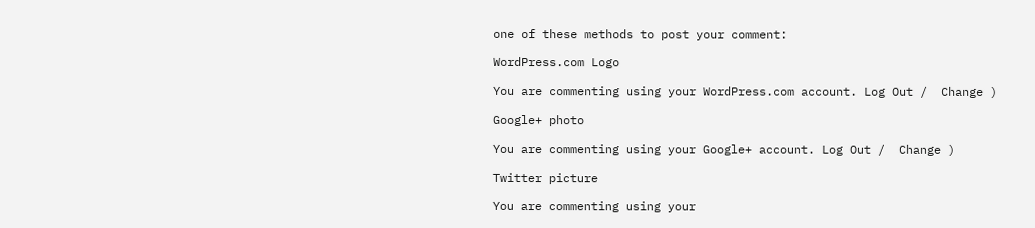one of these methods to post your comment:

WordPress.com Logo

You are commenting using your WordPress.com account. Log Out /  Change )

Google+ photo

You are commenting using your Google+ account. Log Out /  Change )

Twitter picture

You are commenting using your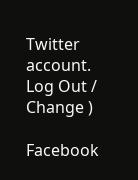Twitter account. Log Out /  Change )

Facebook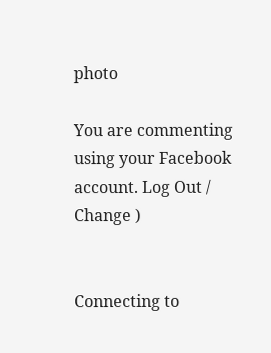photo

You are commenting using your Facebook account. Log Out /  Change )


Connecting to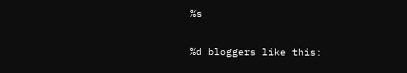%s

%d bloggers like this: